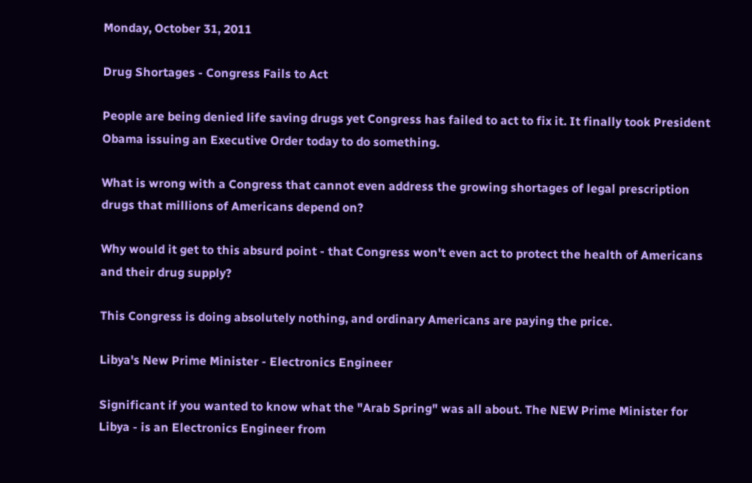Monday, October 31, 2011

Drug Shortages - Congress Fails to Act

People are being denied life saving drugs yet Congress has failed to act to fix it. It finally took President Obama issuing an Executive Order today to do something.

What is wrong with a Congress that cannot even address the growing shortages of legal prescription drugs that millions of Americans depend on?

Why would it get to this absurd point - that Congress won't even act to protect the health of Americans and their drug supply?

This Congress is doing absolutely nothing, and ordinary Americans are paying the price.

Libya's New Prime Minister - Electronics Engineer

Significant if you wanted to know what the "Arab Spring" was all about. The NEW Prime Minister for Libya - is an Electronics Engineer from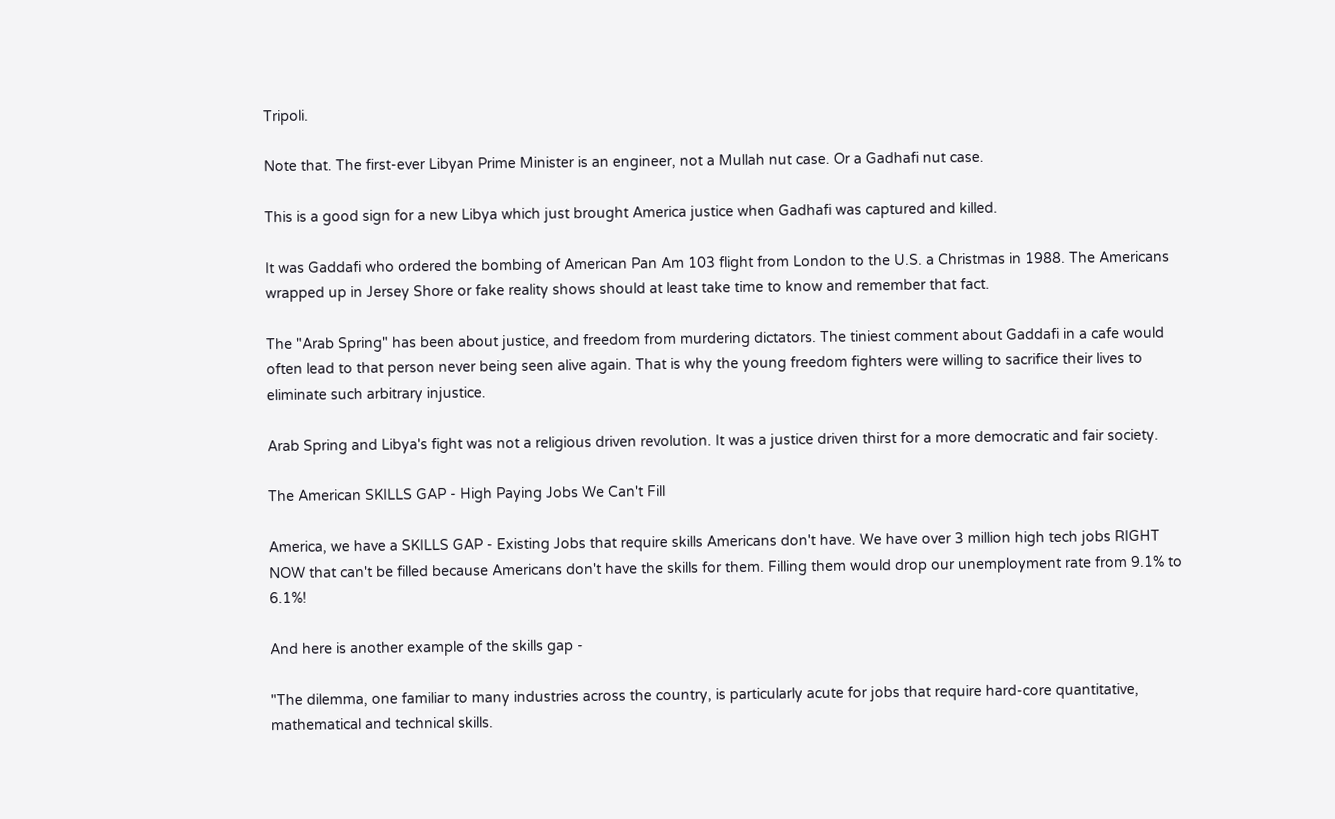Tripoli.

Note that. The first-ever Libyan Prime Minister is an engineer, not a Mullah nut case. Or a Gadhafi nut case.

This is a good sign for a new Libya which just brought America justice when Gadhafi was captured and killed.

It was Gaddafi who ordered the bombing of American Pan Am 103 flight from London to the U.S. a Christmas in 1988. The Americans wrapped up in Jersey Shore or fake reality shows should at least take time to know and remember that fact.

The "Arab Spring" has been about justice, and freedom from murdering dictators. The tiniest comment about Gaddafi in a cafe would often lead to that person never being seen alive again. That is why the young freedom fighters were willing to sacrifice their lives to eliminate such arbitrary injustice.

Arab Spring and Libya's fight was not a religious driven revolution. It was a justice driven thirst for a more democratic and fair society.

The American SKILLS GAP - High Paying Jobs We Can't Fill

America, we have a SKILLS GAP - Existing Jobs that require skills Americans don't have. We have over 3 million high tech jobs RIGHT NOW that can't be filled because Americans don't have the skills for them. Filling them would drop our unemployment rate from 9.1% to 6.1%!

And here is another example of the skills gap -

"The dilemma, one familiar to many industries across the country, is particularly acute for jobs that require hard-core quantitative, mathematical and technical skills.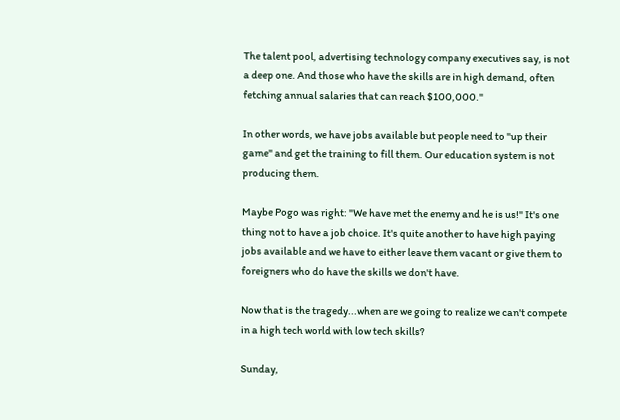The talent pool, advertising technology company executives say, is not a deep one. And those who have the skills are in high demand, often fetching annual salaries that can reach $100,000."

In other words, we have jobs available but people need to "up their game" and get the training to fill them. Our education system is not producing them.

Maybe Pogo was right: "We have met the enemy and he is us!" It's one thing not to have a job choice. It's quite another to have high paying jobs available and we have to either leave them vacant or give them to foreigners who do have the skills we don't have.

Now that is the tragedy...when are we going to realize we can't compete in a high tech world with low tech skills?

Sunday,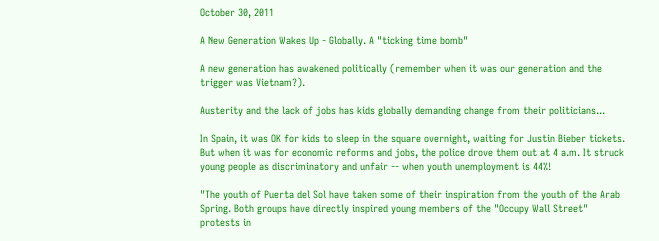October 30, 2011

A New Generation Wakes Up - Globally. A "ticking time bomb"

A new generation has awakened politically (remember when it was our generation and the trigger was Vietnam?).

Austerity and the lack of jobs has kids globally demanding change from their politicians...

In Spain, it was OK for kids to sleep in the square overnight, waiting for Justin Bieber tickets. But when it was for economic reforms and jobs, the police drove them out at 4 a.m. It struck young people as discriminatory and unfair -- when youth unemployment is 44%!

"The youth of Puerta del Sol have taken some of their inspiration from the youth of the Arab Spring. Both groups have directly inspired young members of the "Occupy Wall Street" protests in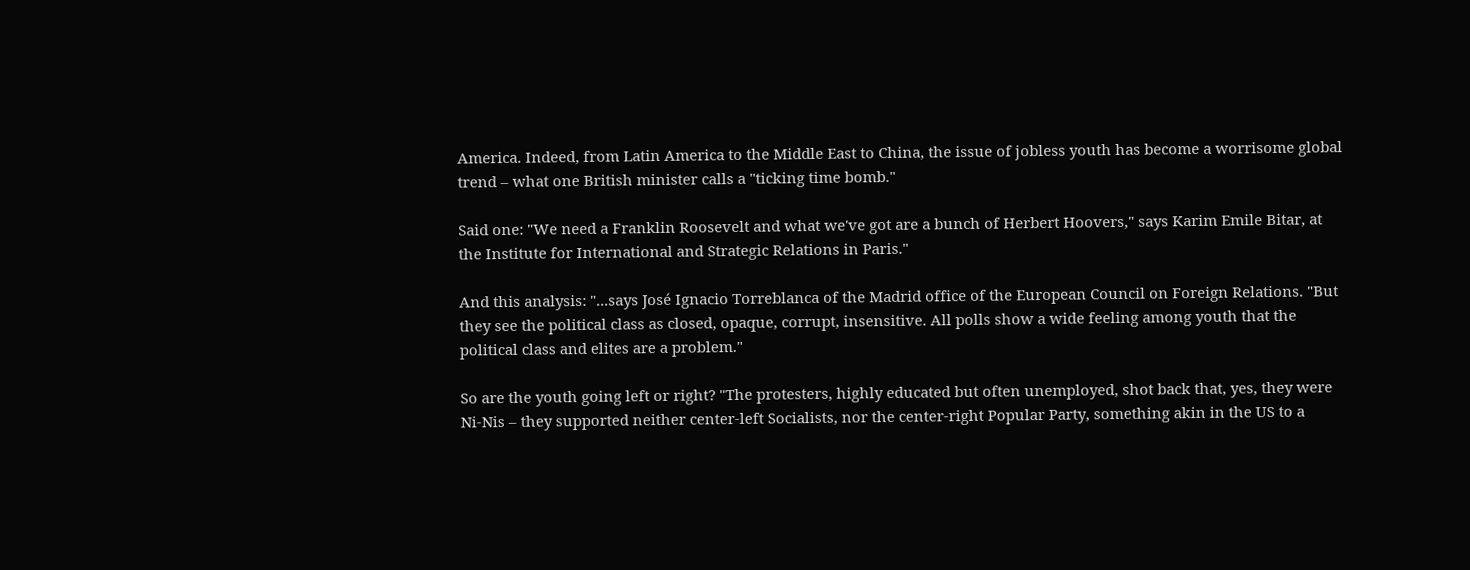America. Indeed, from Latin America to the Middle East to China, the issue of jobless youth has become a worrisome global trend – what one British minister calls a "ticking time bomb."

Said one: "We need a Franklin Roosevelt and what we've got are a bunch of Herbert Hoovers," says Karim Emile Bitar, at the Institute for International and Strategic Relations in Paris."

And this analysis: "...says José Ignacio Torreblanca of the Madrid office of the European Council on Foreign Relations. "But they see the political class as closed, opaque, corrupt, insensitive. All polls show a wide feeling among youth that the political class and elites are a problem."

So are the youth going left or right? "The protesters, highly educated but often unemployed, shot back that, yes, they were Ni-Nis – they supported neither center-left Socialists, nor the center-right Popular Party, something akin in the US to a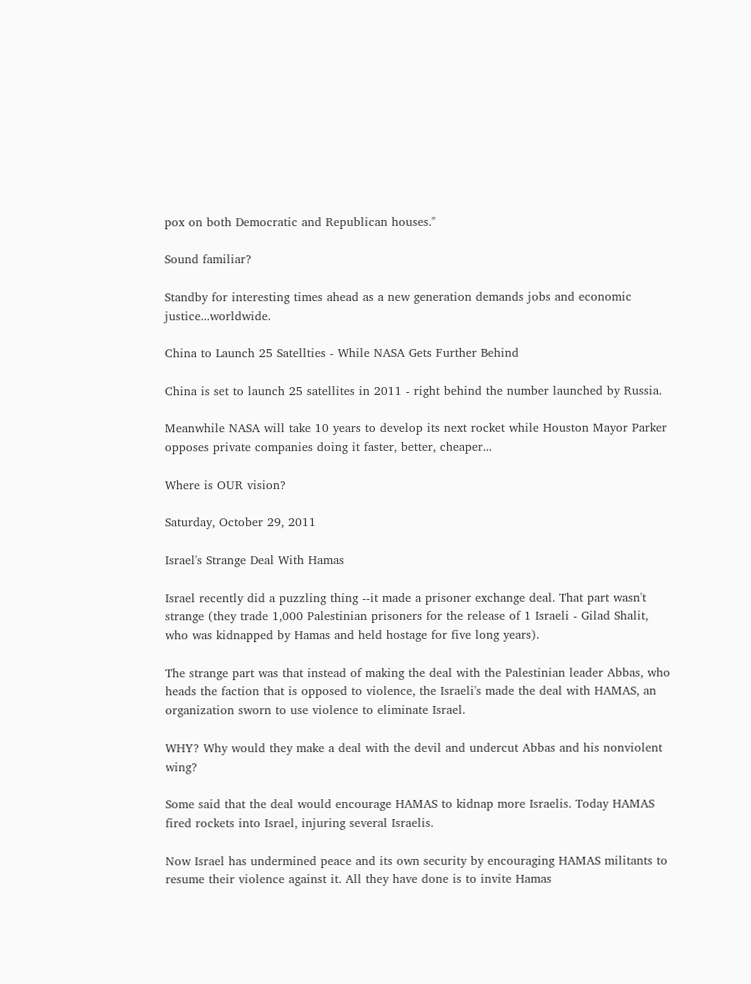pox on both Democratic and Republican houses."

Sound familiar?

Standby for interesting times ahead as a new generation demands jobs and economic justice...worldwide.

China to Launch 25 Satellties - While NASA Gets Further Behind

China is set to launch 25 satellites in 2011 - right behind the number launched by Russia.

Meanwhile NASA will take 10 years to develop its next rocket while Houston Mayor Parker opposes private companies doing it faster, better, cheaper...

Where is OUR vision?

Saturday, October 29, 2011

Israel's Strange Deal With Hamas

Israel recently did a puzzling thing --it made a prisoner exchange deal. That part wasn't strange (they trade 1,000 Palestinian prisoners for the release of 1 Israeli - Gilad Shalit, who was kidnapped by Hamas and held hostage for five long years).

The strange part was that instead of making the deal with the Palestinian leader Abbas, who heads the faction that is opposed to violence, the Israeli's made the deal with HAMAS, an organization sworn to use violence to eliminate Israel.

WHY? Why would they make a deal with the devil and undercut Abbas and his nonviolent wing?

Some said that the deal would encourage HAMAS to kidnap more Israelis. Today HAMAS fired rockets into Israel, injuring several Israelis.

Now Israel has undermined peace and its own security by encouraging HAMAS militants to resume their violence against it. All they have done is to invite Hamas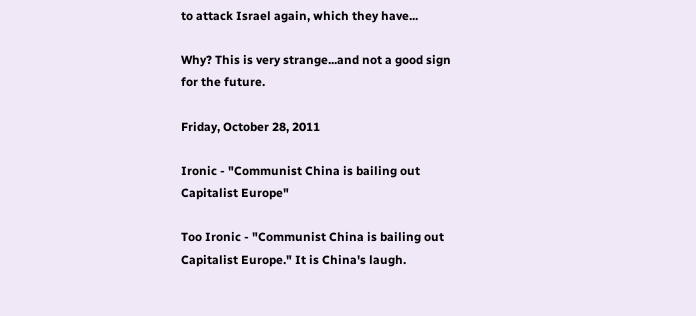to attack Israel again, which they have...

Why? This is very strange...and not a good sign for the future.

Friday, October 28, 2011

Ironic - "Communist China is bailing out Capitalist Europe"

Too Ironic - "Communist China is bailing out Capitalist Europe." It is China's laugh.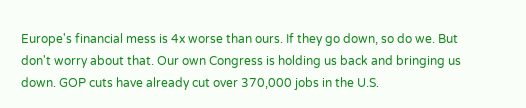Europe's financial mess is 4x worse than ours. If they go down, so do we. But don't worry about that. Our own Congress is holding us back and bringing us down. GOP cuts have already cut over 370,000 jobs in the U.S.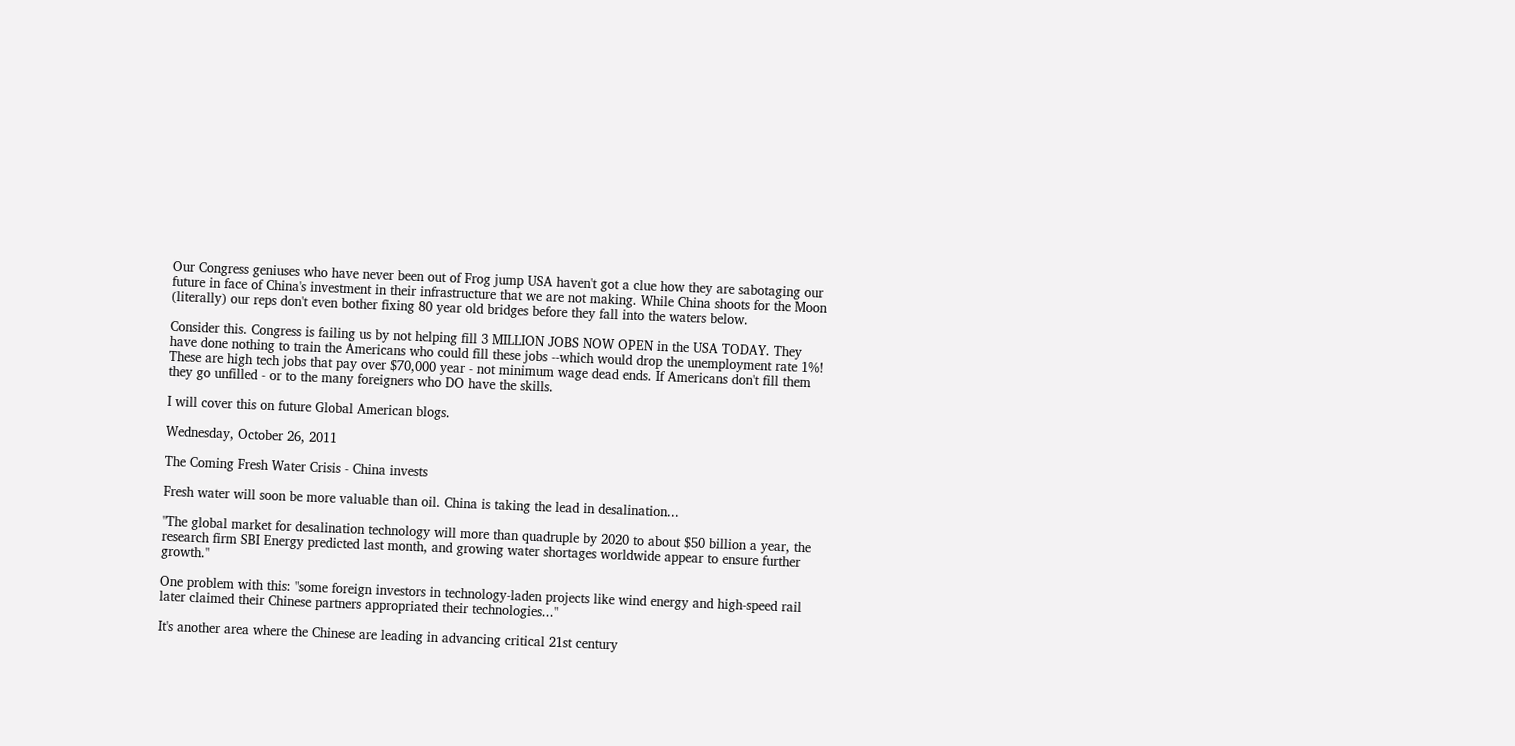Our Congress geniuses who have never been out of Frog jump USA haven't got a clue how they are sabotaging our future in face of China's investment in their infrastructure that we are not making. While China shoots for the Moon (literally) our reps don't even bother fixing 80 year old bridges before they fall into the waters below.

Consider this. Congress is failing us by not helping fill 3 MILLION JOBS NOW OPEN in the USA TODAY. They have done nothing to train the Americans who could fill these jobs --which would drop the unemployment rate 1%! These are high tech jobs that pay over $70,000 year - not minimum wage dead ends. If Americans don't fill them they go unfilled - or to the many foreigners who DO have the skills.

I will cover this on future Global American blogs.

Wednesday, October 26, 2011

The Coming Fresh Water Crisis - China invests

Fresh water will soon be more valuable than oil. China is taking the lead in desalination...

"The global market for desalination technology will more than quadruple by 2020 to about $50 billion a year, the research firm SBI Energy predicted last month, and growing water shortages worldwide appear to ensure further growth."

One problem with this: "some foreign investors in technology-laden projects like wind energy and high-speed rail later claimed their Chinese partners appropriated their technologies..."

It's another area where the Chinese are leading in advancing critical 21st century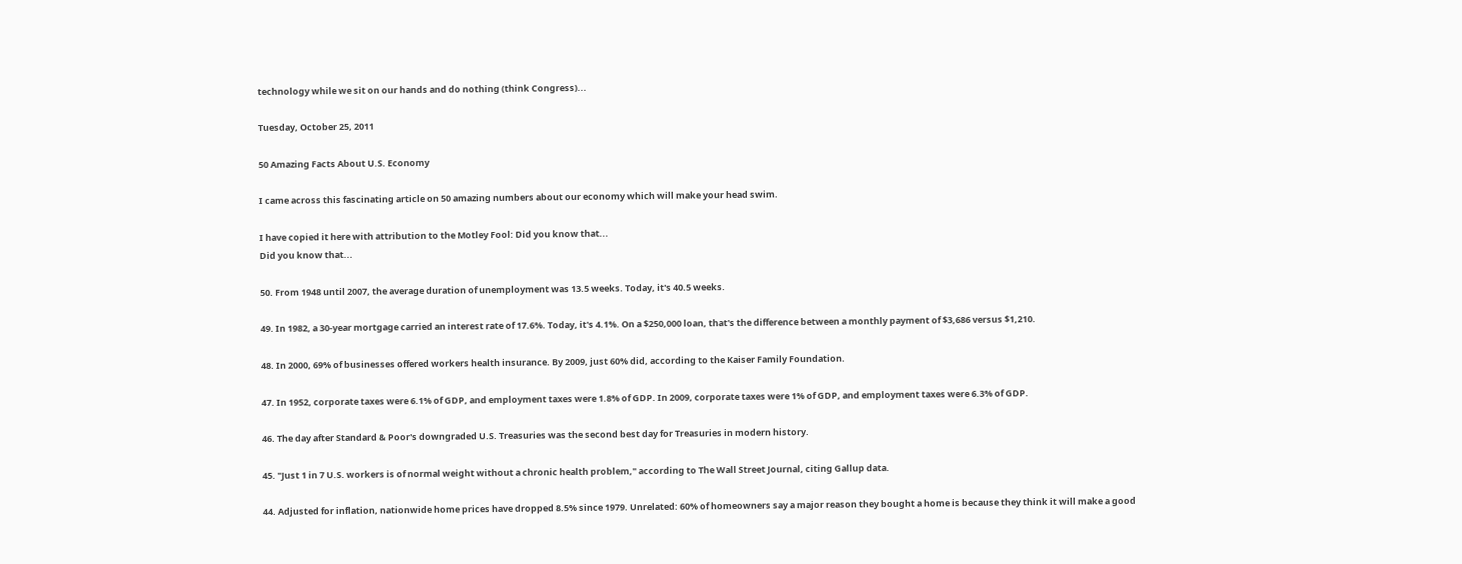technology while we sit on our hands and do nothing (think Congress)...

Tuesday, October 25, 2011

50 Amazing Facts About U.S. Economy

I came across this fascinating article on 50 amazing numbers about our economy which will make your head swim.

I have copied it here with attribution to the Motley Fool: Did you know that...
Did you know that...

50. From 1948 until 2007, the average duration of unemployment was 13.5 weeks. Today, it's 40.5 weeks.

49. In 1982, a 30-year mortgage carried an interest rate of 17.6%. Today, it's 4.1%. On a $250,000 loan, that's the difference between a monthly payment of $3,686 versus $1,210.

48. In 2000, 69% of businesses offered workers health insurance. By 2009, just 60% did, according to the Kaiser Family Foundation.

47. In 1952, corporate taxes were 6.1% of GDP, and employment taxes were 1.8% of GDP. In 2009, corporate taxes were 1% of GDP, and employment taxes were 6.3% of GDP.

46. The day after Standard & Poor's downgraded U.S. Treasuries was the second best day for Treasuries in modern history.

45. "Just 1 in 7 U.S. workers is of normal weight without a chronic health problem," according to The Wall Street Journal, citing Gallup data.

44. Adjusted for inflation, nationwide home prices have dropped 8.5% since 1979. Unrelated: 60% of homeowners say a major reason they bought a home is because they think it will make a good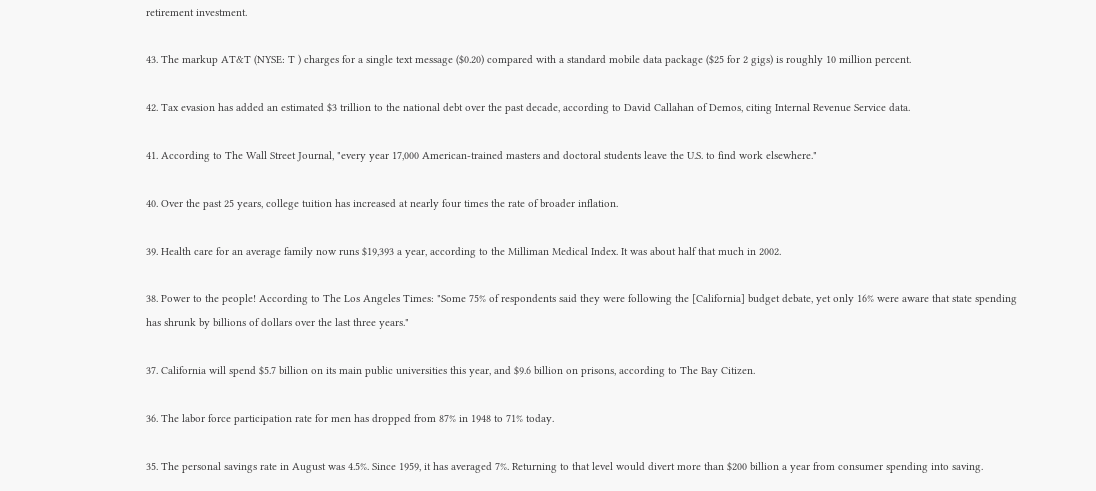retirement investment.

43. The markup AT&T (NYSE: T ) charges for a single text message ($0.20) compared with a standard mobile data package ($25 for 2 gigs) is roughly 10 million percent.

42. Tax evasion has added an estimated $3 trillion to the national debt over the past decade, according to David Callahan of Demos, citing Internal Revenue Service data.

41. According to The Wall Street Journal, "every year 17,000 American-trained masters and doctoral students leave the U.S. to find work elsewhere."

40. Over the past 25 years, college tuition has increased at nearly four times the rate of broader inflation.

39. Health care for an average family now runs $19,393 a year, according to the Milliman Medical Index. It was about half that much in 2002.

38. Power to the people! According to The Los Angeles Times: "Some 75% of respondents said they were following the [California] budget debate, yet only 16% were aware that state spending has shrunk by billions of dollars over the last three years."

37. California will spend $5.7 billion on its main public universities this year, and $9.6 billion on prisons, according to The Bay Citizen.

36. The labor force participation rate for men has dropped from 87% in 1948 to 71% today.

35. The personal savings rate in August was 4.5%. Since 1959, it has averaged 7%. Returning to that level would divert more than $200 billion a year from consumer spending into saving.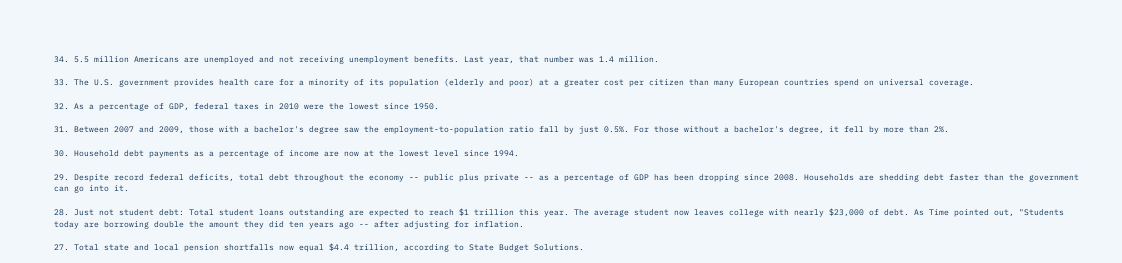34. 5.5 million Americans are unemployed and not receiving unemployment benefits. Last year, that number was 1.4 million.

33. The U.S. government provides health care for a minority of its population (elderly and poor) at a greater cost per citizen than many European countries spend on universal coverage.

32. As a percentage of GDP, federal taxes in 2010 were the lowest since 1950.

31. Between 2007 and 2009, those with a bachelor's degree saw the employment-to-population ratio fall by just 0.5%. For those without a bachelor's degree, it fell by more than 2%.

30. Household debt payments as a percentage of income are now at the lowest level since 1994.

29. Despite record federal deficits, total debt throughout the economy -- public plus private -- as a percentage of GDP has been dropping since 2008. Households are shedding debt faster than the government can go into it.

28. Just not student debt: Total student loans outstanding are expected to reach $1 trillion this year. The average student now leaves college with nearly $23,000 of debt. As Time pointed out, "Students today are borrowing double the amount they did ten years ago -- after adjusting for inflation.

27. Total state and local pension shortfalls now equal $4.4 trillion, according to State Budget Solutions.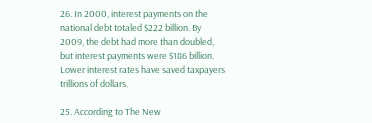26. In 2000, interest payments on the national debt totaled $222 billion. By 2009, the debt had more than doubled, but interest payments were $186 billion. Lower interest rates have saved taxpayers trillions of dollars.

25. According to The New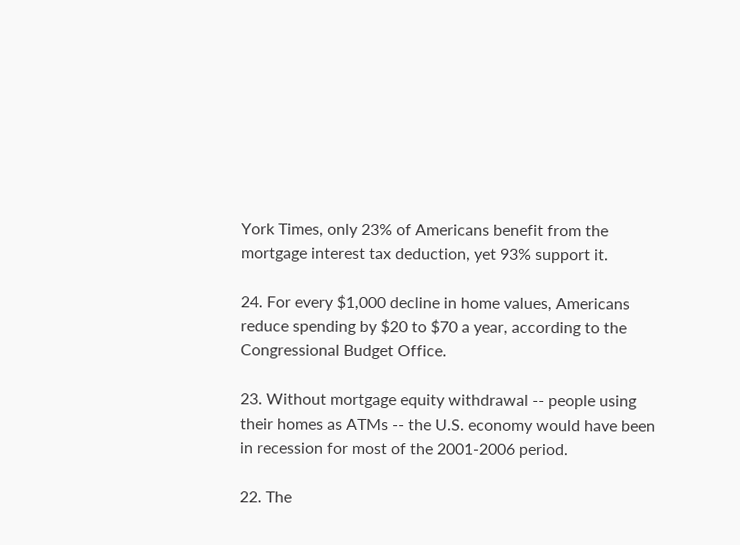York Times, only 23% of Americans benefit from the mortgage interest tax deduction, yet 93% support it.

24. For every $1,000 decline in home values, Americans reduce spending by $20 to $70 a year, according to the Congressional Budget Office.

23. Without mortgage equity withdrawal -- people using their homes as ATMs -- the U.S. economy would have been in recession for most of the 2001-2006 period.

22. The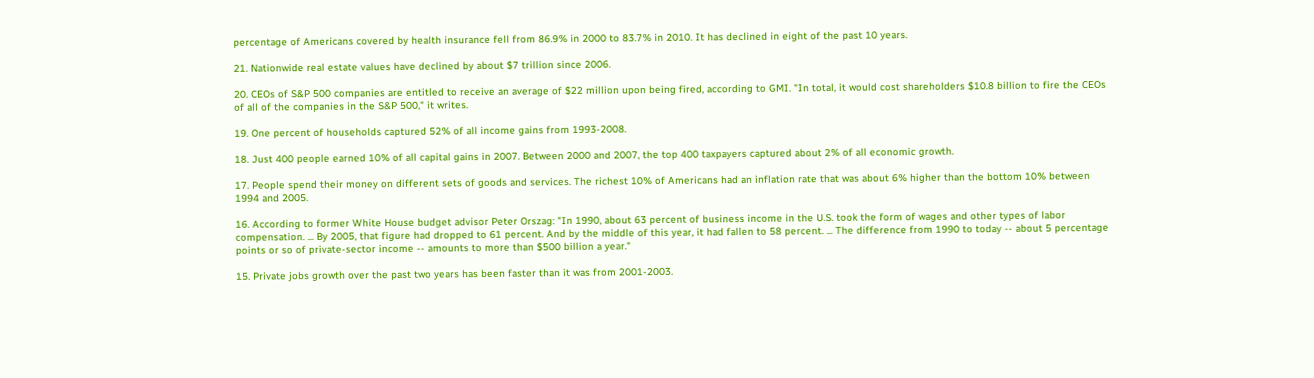percentage of Americans covered by health insurance fell from 86.9% in 2000 to 83.7% in 2010. It has declined in eight of the past 10 years.

21. Nationwide real estate values have declined by about $7 trillion since 2006.

20. CEOs of S&P 500 companies are entitled to receive an average of $22 million upon being fired, according to GMI. "In total, it would cost shareholders $10.8 billion to fire the CEOs of all of the companies in the S&P 500," it writes.

19. One percent of households captured 52% of all income gains from 1993-2008.

18. Just 400 people earned 10% of all capital gains in 2007. Between 2000 and 2007, the top 400 taxpayers captured about 2% of all economic growth.

17. People spend their money on different sets of goods and services. The richest 10% of Americans had an inflation rate that was about 6% higher than the bottom 10% between 1994 and 2005.

16. According to former White House budget advisor Peter Orszag: "In 1990, about 63 percent of business income in the U.S. took the form of wages and other types of labor compensation. ... By 2005, that figure had dropped to 61 percent. And by the middle of this year, it had fallen to 58 percent. ... The difference from 1990 to today -- about 5 percentage points or so of private-sector income -- amounts to more than $500 billion a year."

15. Private jobs growth over the past two years has been faster than it was from 2001-2003.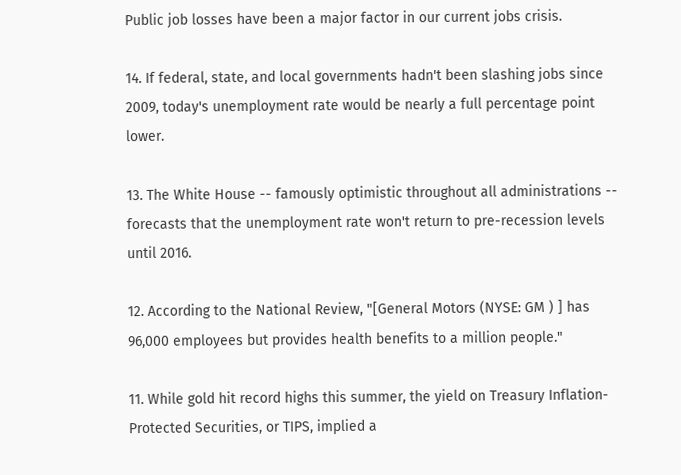Public job losses have been a major factor in our current jobs crisis.

14. If federal, state, and local governments hadn't been slashing jobs since 2009, today's unemployment rate would be nearly a full percentage point lower.

13. The White House -- famously optimistic throughout all administrations -- forecasts that the unemployment rate won't return to pre-recession levels until 2016.

12. According to the National Review, "[General Motors (NYSE: GM ) ] has 96,000 employees but provides health benefits to a million people."

11. While gold hit record highs this summer, the yield on Treasury Inflation-Protected Securities, or TIPS, implied a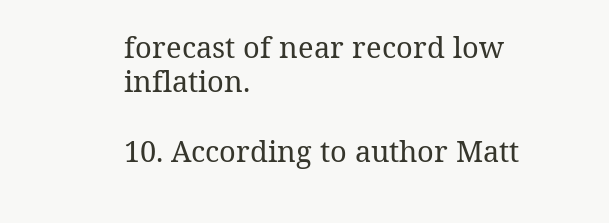forecast of near record low inflation.

10. According to author Matt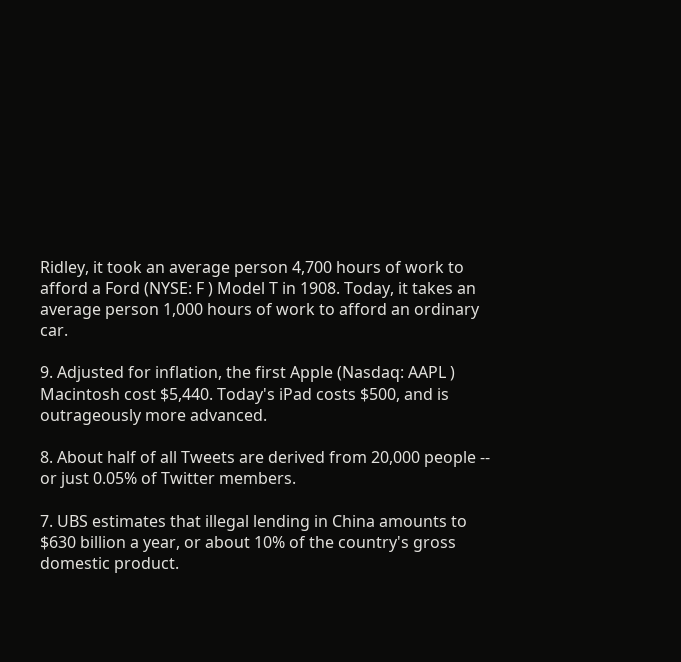Ridley, it took an average person 4,700 hours of work to afford a Ford (NYSE: F ) Model T in 1908. Today, it takes an average person 1,000 hours of work to afford an ordinary car.

9. Adjusted for inflation, the first Apple (Nasdaq: AAPL ) Macintosh cost $5,440. Today's iPad costs $500, and is outrageously more advanced.

8. About half of all Tweets are derived from 20,000 people -- or just 0.05% of Twitter members.

7. UBS estimates that illegal lending in China amounts to $630 billion a year, or about 10% of the country's gross domestic product.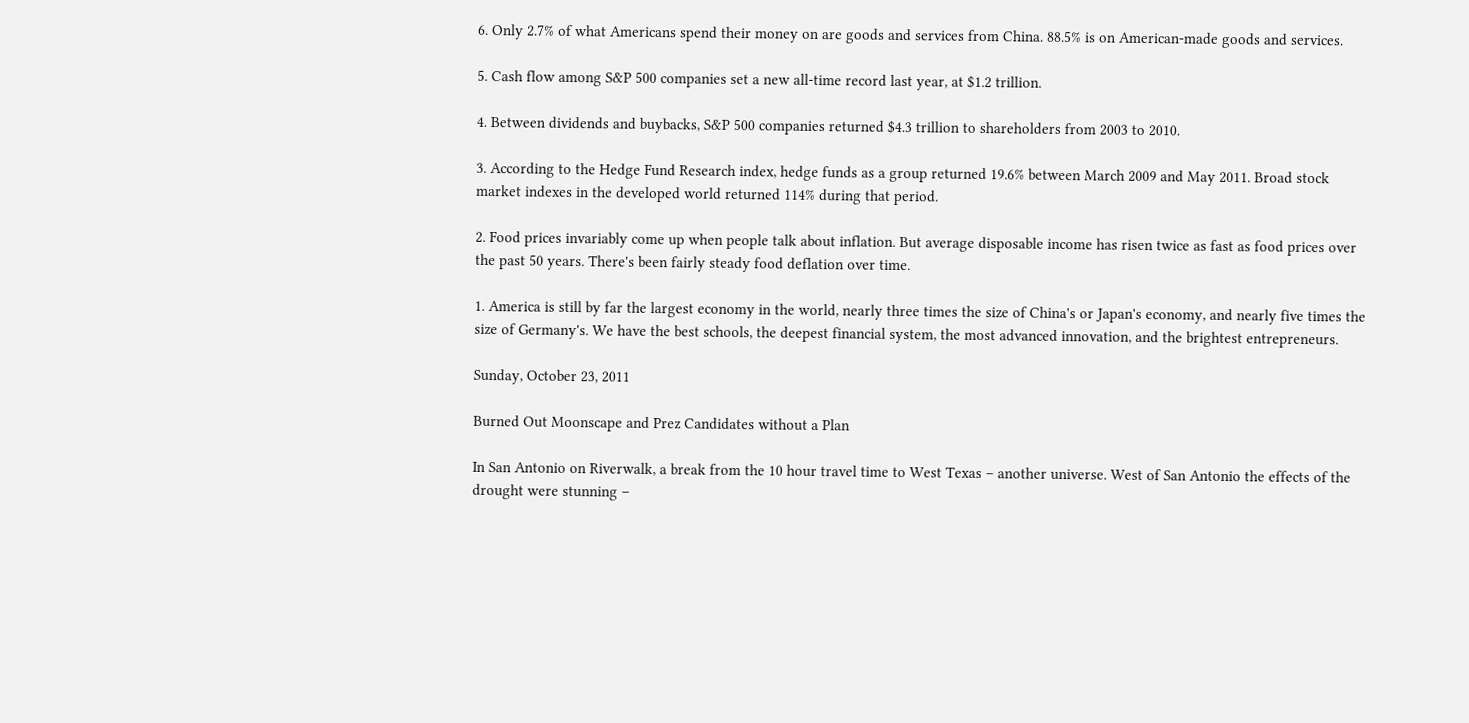6. Only 2.7% of what Americans spend their money on are goods and services from China. 88.5% is on American-made goods and services.

5. Cash flow among S&P 500 companies set a new all-time record last year, at $1.2 trillion.

4. Between dividends and buybacks, S&P 500 companies returned $4.3 trillion to shareholders from 2003 to 2010.

3. According to the Hedge Fund Research index, hedge funds as a group returned 19.6% between March 2009 and May 2011. Broad stock market indexes in the developed world returned 114% during that period.

2. Food prices invariably come up when people talk about inflation. But average disposable income has risen twice as fast as food prices over the past 50 years. There's been fairly steady food deflation over time.

1. America is still by far the largest economy in the world, nearly three times the size of China's or Japan's economy, and nearly five times the size of Germany's. We have the best schools, the deepest financial system, the most advanced innovation, and the brightest entrepreneurs.

Sunday, October 23, 2011

Burned Out Moonscape and Prez Candidates without a Plan

In San Antonio on Riverwalk, a break from the 10 hour travel time to West Texas – another universe. West of San Antonio the effects of the drought were stunning –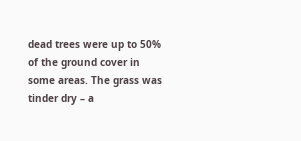dead trees were up to 50% of the ground cover in some areas. The grass was tinder dry – a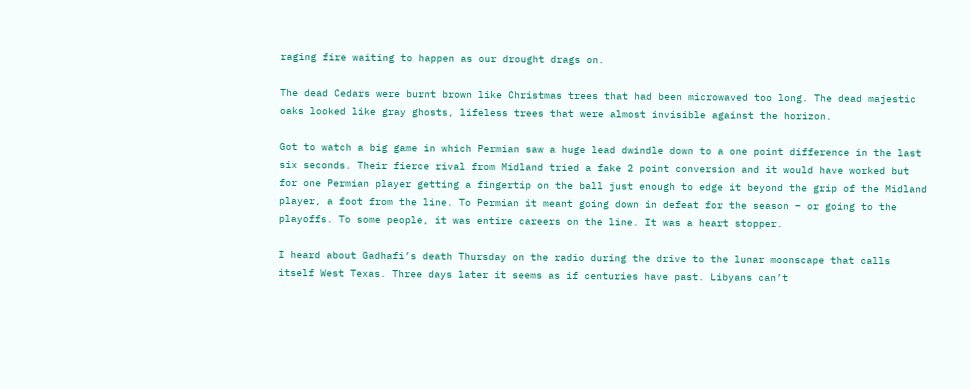raging fire waiting to happen as our drought drags on.

The dead Cedars were burnt brown like Christmas trees that had been microwaved too long. The dead majestic oaks looked like gray ghosts, lifeless trees that were almost invisible against the horizon.

Got to watch a big game in which Permian saw a huge lead dwindle down to a one point difference in the last six seconds. Their fierce rival from Midland tried a fake 2 point conversion and it would have worked but for one Permian player getting a fingertip on the ball just enough to edge it beyond the grip of the Midland player, a foot from the line. To Permian it meant going down in defeat for the season – or going to the playoffs. To some people, it was entire careers on the line. It was a heart stopper.

I heard about Gadhafi’s death Thursday on the radio during the drive to the lunar moonscape that calls itself West Texas. Three days later it seems as if centuries have past. Libyans can’t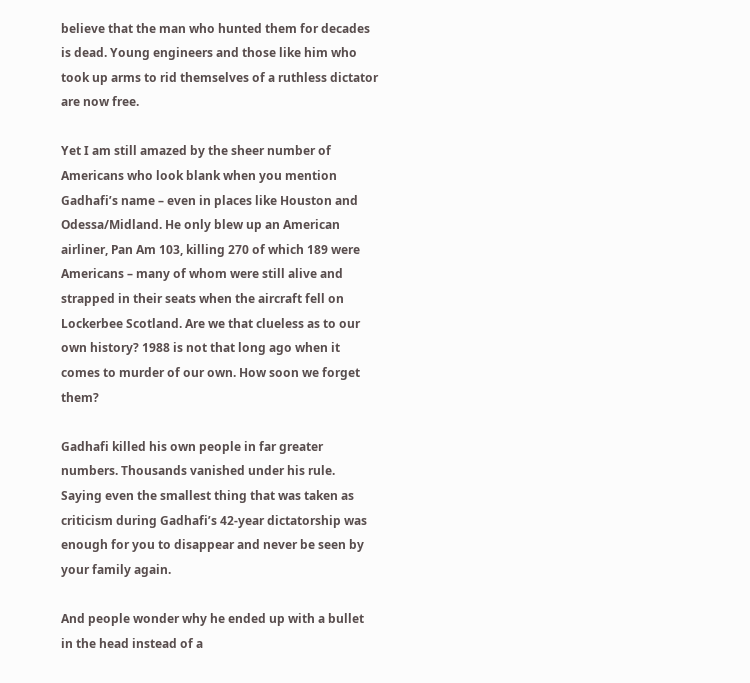believe that the man who hunted them for decades is dead. Young engineers and those like him who took up arms to rid themselves of a ruthless dictator are now free.

Yet I am still amazed by the sheer number of Americans who look blank when you mention Gadhafi’s name – even in places like Houston and Odessa/Midland. He only blew up an American airliner, Pan Am 103, killing 270 of which 189 were Americans – many of whom were still alive and strapped in their seats when the aircraft fell on Lockerbee Scotland. Are we that clueless as to our own history? 1988 is not that long ago when it comes to murder of our own. How soon we forget them?

Gadhafi killed his own people in far greater numbers. Thousands vanished under his rule. Saying even the smallest thing that was taken as criticism during Gadhafi’s 42-year dictatorship was enough for you to disappear and never be seen by your family again.

And people wonder why he ended up with a bullet in the head instead of a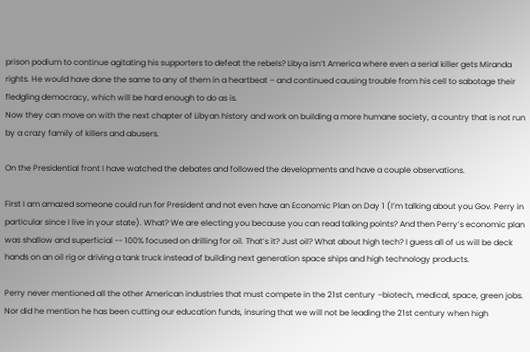prison podium to continue agitating his supporters to defeat the rebels? Libya isn’t America where even a serial killer gets Miranda rights. He would have done the same to any of them in a heartbeat – and continued causing trouble from his cell to sabotage their fledgling democracy, which will be hard enough to do as is.
Now they can move on with the next chapter of Libyan history and work on building a more humane society, a country that is not run by a crazy family of killers and abusers.

On the Presidential front I have watched the debates and followed the developments and have a couple observations.

First I am amazed someone could run for President and not even have an Economic Plan on Day 1 (I’m talking about you Gov. Perry in particular since I live in your state). What? We are electing you because you can read talking points? And then Perry’s economic plan was shallow and superficial -- 100% focused on drilling for oil. That’s it? Just oil? What about high tech? I guess all of us will be deck hands on an oil rig or driving a tank truck instead of building next generation space ships and high technology products.

Perry never mentioned all the other American industries that must compete in the 21st century –biotech, medical, space, green jobs. Nor did he mention he has been cutting our education funds, insuring that we will not be leading the 21st century when high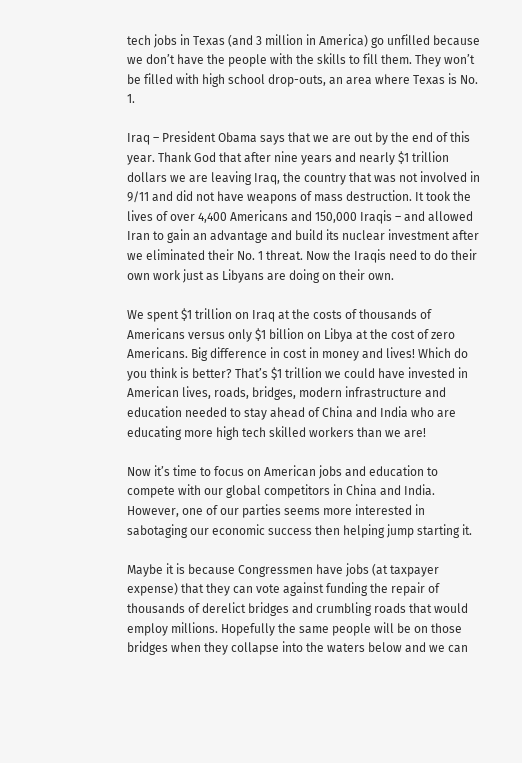tech jobs in Texas (and 3 million in America) go unfilled because we don’t have the people with the skills to fill them. They won’t be filled with high school drop-outs, an area where Texas is No. 1.

Iraq – President Obama says that we are out by the end of this year. Thank God that after nine years and nearly $1 trillion dollars we are leaving Iraq, the country that was not involved in 9/11 and did not have weapons of mass destruction. It took the lives of over 4,400 Americans and 150,000 Iraqis – and allowed Iran to gain an advantage and build its nuclear investment after we eliminated their No. 1 threat. Now the Iraqis need to do their own work just as Libyans are doing on their own.

We spent $1 trillion on Iraq at the costs of thousands of Americans versus only $1 billion on Libya at the cost of zero Americans. Big difference in cost in money and lives! Which do you think is better? That’s $1 trillion we could have invested in American lives, roads, bridges, modern infrastructure and education needed to stay ahead of China and India who are educating more high tech skilled workers than we are!

Now it’s time to focus on American jobs and education to compete with our global competitors in China and India. However, one of our parties seems more interested in sabotaging our economic success then helping jump starting it.

Maybe it is because Congressmen have jobs (at taxpayer expense) that they can vote against funding the repair of thousands of derelict bridges and crumbling roads that would employ millions. Hopefully the same people will be on those bridges when they collapse into the waters below and we can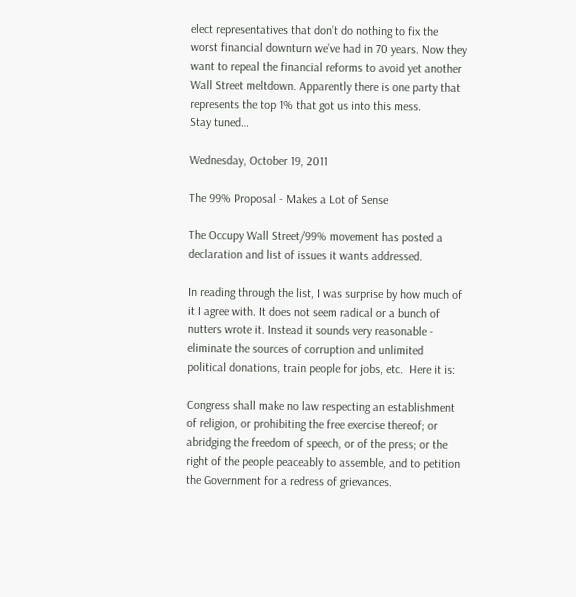elect representatives that don’t do nothing to fix the worst financial downturn we’ve had in 70 years. Now they want to repeal the financial reforms to avoid yet another Wall Street meltdown. Apparently there is one party that represents the top 1% that got us into this mess.
Stay tuned…

Wednesday, October 19, 2011

The 99% Proposal - Makes a Lot of Sense

The Occupy Wall Street/99% movement has posted a declaration and list of issues it wants addressed.

In reading through the list, I was surprise by how much of it I agree with. It does not seem radical or a bunch of nutters wrote it. Instead it sounds very reasonable - eliminate the sources of corruption and unlimited political donations, train people for jobs, etc.  Here it is:

Congress shall make no law respecting an establishment of religion, or prohibiting the free exercise thereof; or abridging the freedom of speech, or of the press; or the right of the people peaceably to assemble, and to petition the Government for a redress of grievances.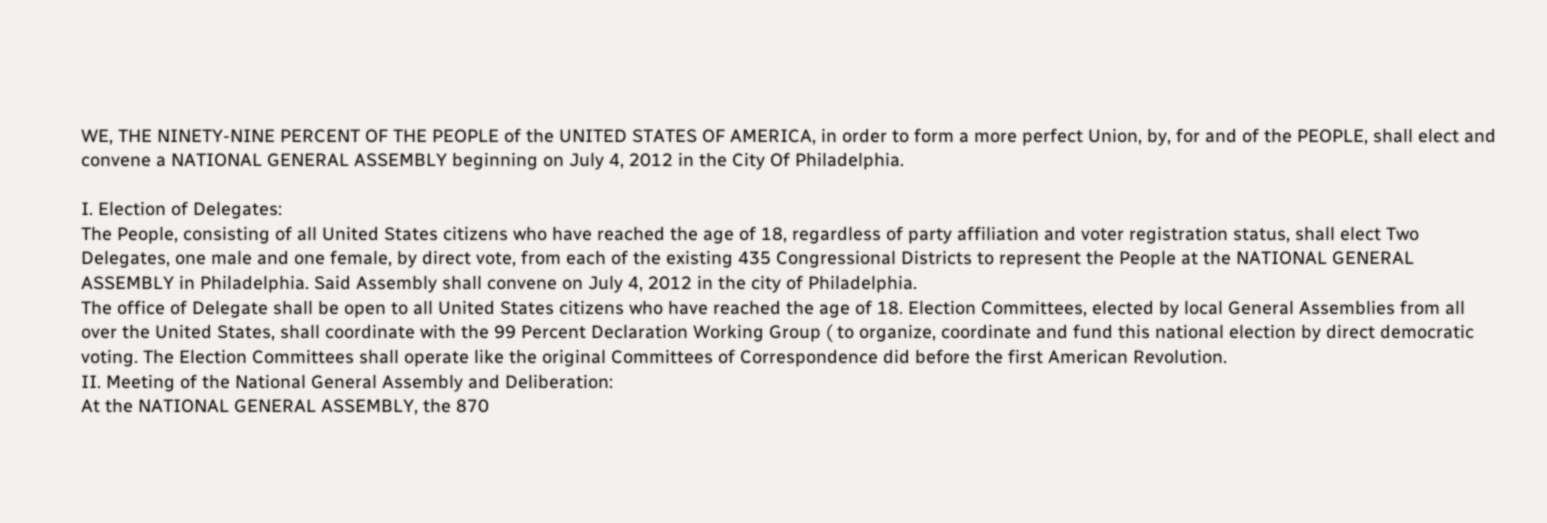WE, THE NINETY-NINE PERCENT OF THE PEOPLE of the UNITED STATES OF AMERICA, in order to form a more perfect Union, by, for and of the PEOPLE, shall elect and convene a NATIONAL GENERAL ASSEMBLY beginning on July 4, 2012 in the City Of Philadelphia.

I. Election of Delegates:
The People, consisting of all United States citizens who have reached the age of 18, regardless of party affiliation and voter registration status, shall elect Two Delegates, one male and one female, by direct vote, from each of the existing 435 Congressional Districts to represent the People at the NATIONAL GENERAL ASSEMBLY in Philadelphia. Said Assembly shall convene on July 4, 2012 in the city of Philadelphia.
The office of Delegate shall be open to all United States citizens who have reached the age of 18. Election Committees, elected by local General Assemblies from all over the United States, shall coordinate with the 99 Percent Declaration Working Group ( to organize, coordinate and fund this national election by direct democratic voting. The Election Committees shall operate like the original Committees of Correspondence did before the first American Revolution.
II. Meeting of the National General Assembly and Deliberation:
At the NATIONAL GENERAL ASSEMBLY, the 870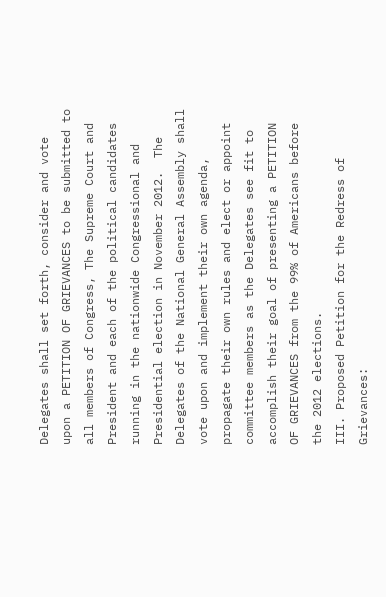Delegates shall set forth, consider and vote upon a PETITION OF GRIEVANCES to be submitted to all members of Congress, The Supreme Court and President and each of the political candidates running in the nationwide Congressional and Presidential election in November 2012.  The Delegates of the National General Assembly shall vote upon and implement their own agenda, propagate their own rules and elect or appoint committee members as the Delegates see fit to accomplish their goal of presenting a PETITION OF GRIEVANCES from the 99% of Americans before the 2012 elections.
III. Proposed Petition for the Redress of Grievances: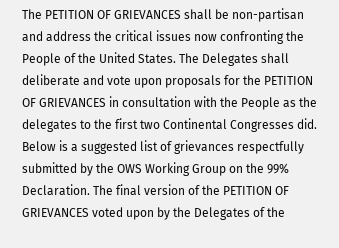The PETITION OF GRIEVANCES shall be non-partisan and address the critical issues now confronting the People of the United States. The Delegates shall deliberate and vote upon proposals for the PETITION OF GRIEVANCES in consultation with the People as the delegates to the first two Continental Congresses did. Below is a suggested list of grievances respectfully submitted by the OWS Working Group on the 99% Declaration. The final version of the PETITION OF GRIEVANCES voted upon by the Delegates of the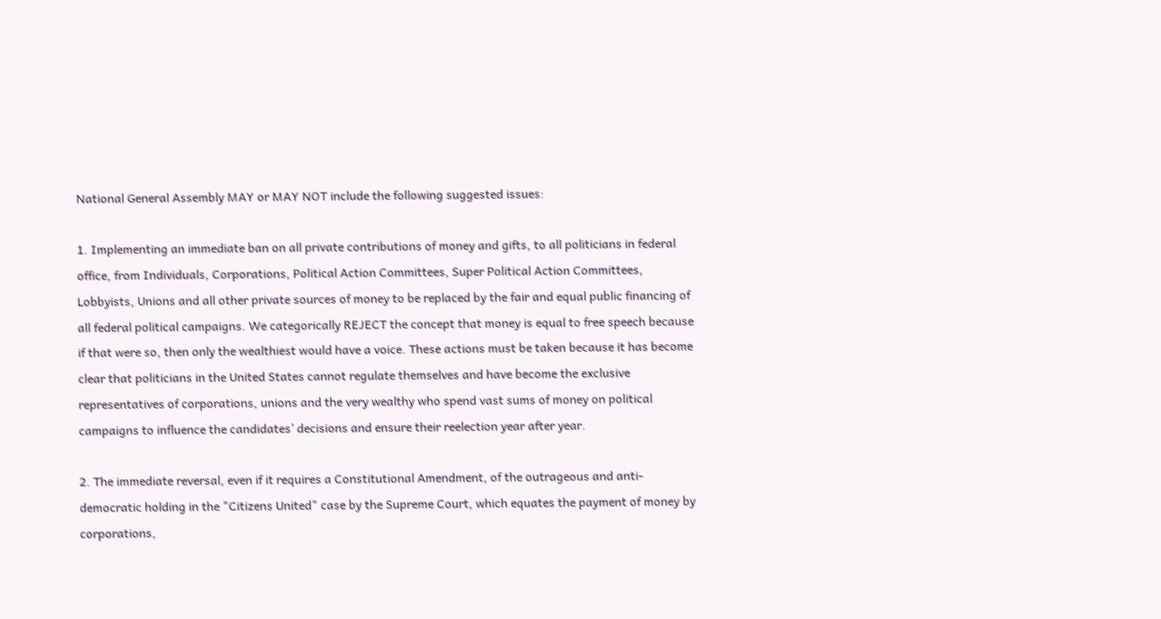National General Assembly MAY or MAY NOT include the following suggested issues:

1. Implementing an immediate ban on all private contributions of money and gifts, to all politicians in federal office, from Individuals, Corporations, Political Action Committees, Super Political Action Committees, Lobbyists, Unions and all other private sources of money to be replaced by the fair and equal public financing of all federal political campaigns. We categorically REJECT the concept that money is equal to free speech because if that were so, then only the wealthiest would have a voice. These actions must be taken because it has become clear that politicians in the United States cannot regulate themselves and have become the exclusive representatives of corporations, unions and the very wealthy who spend vast sums of money on political campaigns to influence the candidates’ decisions and ensure their reelection year after year.

2. The immediate reversal, even if it requires a Constitutional Amendment, of the outrageous and anti-democratic holding in the "Citizens United" case by the Supreme Court, which equates the payment of money by corporations,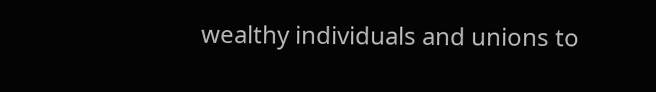wealthy individuals and unions to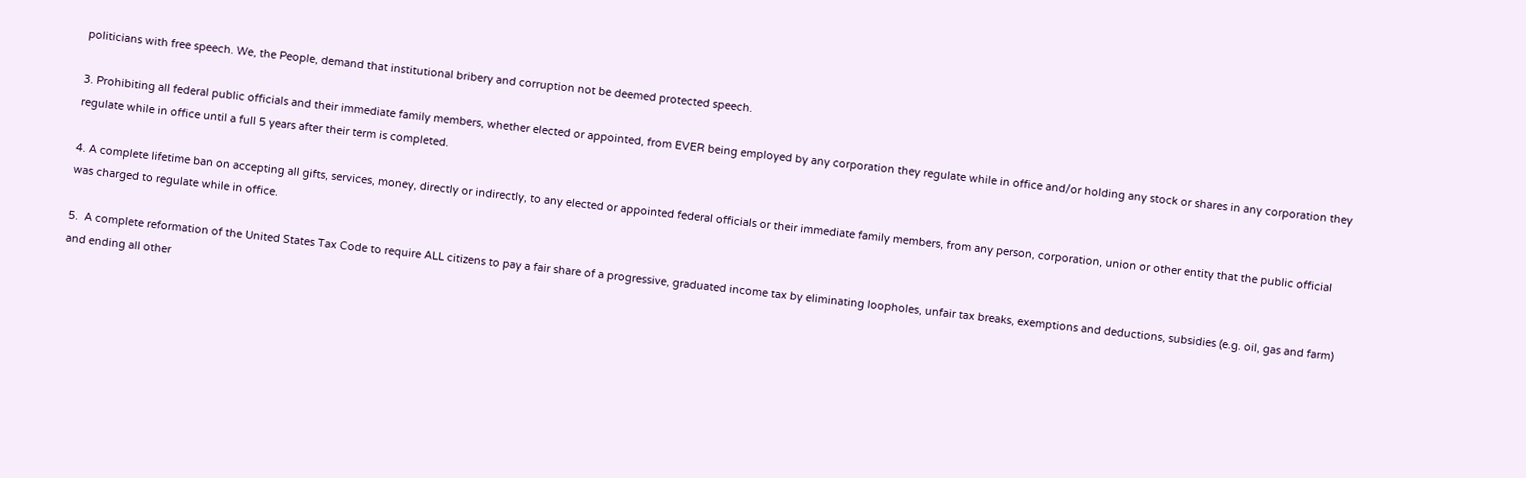politicians with free speech. We, the People, demand that institutional bribery and corruption not be deemed protected speech.

3. Prohibiting all federal public officials and their immediate family members, whether elected or appointed, from EVER being employed by any corporation they regulate while in office and/or holding any stock or shares in any corporation they regulate while in office until a full 5 years after their term is completed.

4. A complete lifetime ban on accepting all gifts, services, money, directly or indirectly, to any elected or appointed federal officials or their immediate family members, from any person, corporation, union or other entity that the public official was charged to regulate while in office.

5.  A complete reformation of the United States Tax Code to require ALL citizens to pay a fair share of a progressive, graduated income tax by eliminating loopholes, unfair tax breaks, exemptions and deductions, subsidies (e.g. oil, gas and farm) and ending all other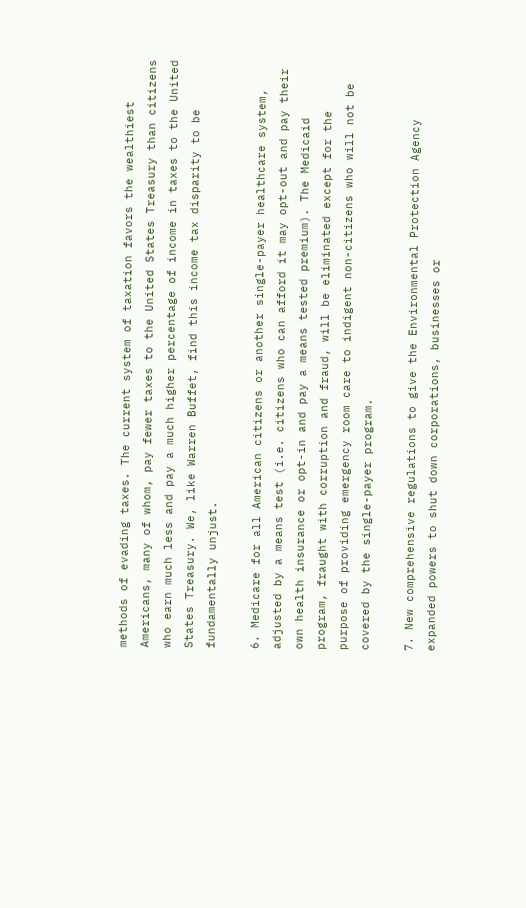methods of evading taxes. The current system of taxation favors the wealthiest Americans, many of whom, pay fewer taxes to the United States Treasury than citizens who earn much less and pay a much higher percentage of income in taxes to the United States Treasury. We, like Warren Buffet, find this income tax disparity to be fundamentally unjust.

6. Medicare for all American citizens or another single-payer healthcare system, adjusted by a means test (i.e. citizens who can afford it may opt-out and pay their own health insurance or opt-in and pay a means tested premium). The Medicaid program, fraught with corruption and fraud, will be eliminated except for the purpose of providing emergency room care to indigent non-citizens who will not be covered by the single-payer program.

7. New comprehensive regulations to give the Environmental Protection Agency expanded powers to shut down corporations, businesses or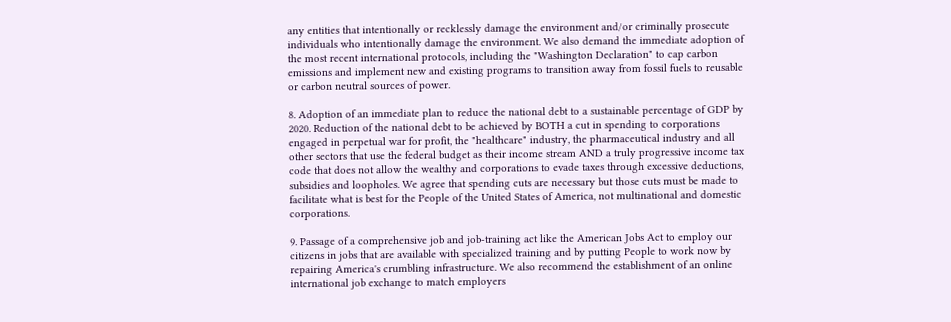any entities that intentionally or recklessly damage the environment and/or criminally prosecute individuals who intentionally damage the environment. We also demand the immediate adoption of the most recent international protocols, including the "Washington Declaration" to cap carbon emissions and implement new and existing programs to transition away from fossil fuels to reusable or carbon neutral sources of power.

8. Adoption of an immediate plan to reduce the national debt to a sustainable percentage of GDP by 2020. Reduction of the national debt to be achieved by BOTH a cut in spending to corporations engaged in perpetual war for profit, the "healthcare" industry, the pharmaceutical industry and all other sectors that use the federal budget as their income stream AND a truly progressive income tax code that does not allow the wealthy and corporations to evade taxes through excessive deductions, subsidies and loopholes. We agree that spending cuts are necessary but those cuts must be made to facilitate what is best for the People of the United States of America, not multinational and domestic corporations.

9. Passage of a comprehensive job and job-training act like the American Jobs Act to employ our citizens in jobs that are available with specialized training and by putting People to work now by repairing America's crumbling infrastructure. We also recommend the establishment of an online international job exchange to match employers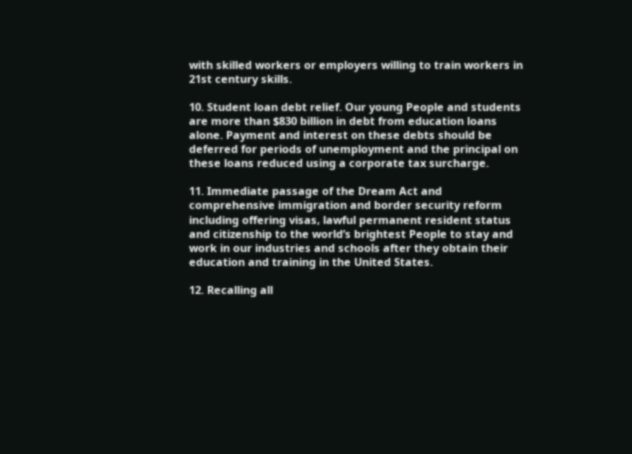with skilled workers or employers willing to train workers in 21st century skills.

10. Student loan debt relief. Our young People and students are more than $830 billion in debt from education loans alone. Payment and interest on these debts should be deferred for periods of unemployment and the principal on these loans reduced using a corporate tax surcharge.

11. Immediate passage of the Dream Act and comprehensive immigration and border security reform including offering visas, lawful permanent resident status and citizenship to the world’s brightest People to stay and work in our industries and schools after they obtain their education and training in the United States.

12. Recalling all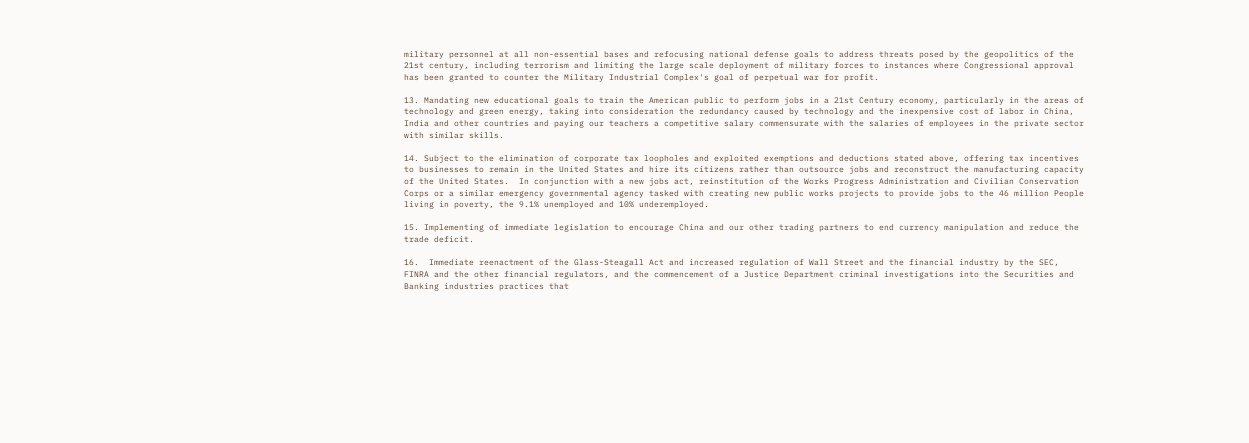military personnel at all non-essential bases and refocusing national defense goals to address threats posed by the geopolitics of the 21st century, including terrorism and limiting the large scale deployment of military forces to instances where Congressional approval has been granted to counter the Military Industrial Complex's goal of perpetual war for profit.

13. Mandating new educational goals to train the American public to perform jobs in a 21st Century economy, particularly in the areas of technology and green energy, taking into consideration the redundancy caused by technology and the inexpensive cost of labor in China, India and other countries and paying our teachers a competitive salary commensurate with the salaries of employees in the private sector with similar skills.

14. Subject to the elimination of corporate tax loopholes and exploited exemptions and deductions stated above, offering tax incentives to businesses to remain in the United States and hire its citizens rather than outsource jobs and reconstruct the manufacturing capacity of the United States.  In conjunction with a new jobs act, reinstitution of the Works Progress Administration and Civilian Conservation Corps or a similar emergency governmental agency tasked with creating new public works projects to provide jobs to the 46 million People living in poverty, the 9.1% unemployed and 10% underemployed.

15. Implementing of immediate legislation to encourage China and our other trading partners to end currency manipulation and reduce the trade deficit.

16.  Immediate reenactment of the Glass-Steagall Act and increased regulation of Wall Street and the financial industry by the SEC, FINRA and the other financial regulators, and the commencement of a Justice Department criminal investigations into the Securities and Banking industries practices that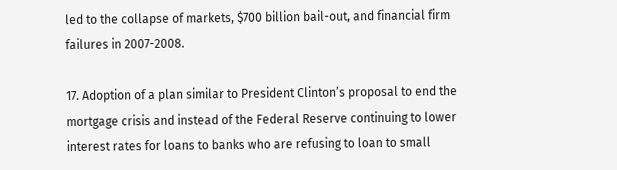led to the collapse of markets, $700 billion bail-out, and financial firm failures in 2007-2008.

17. Adoption of a plan similar to President Clinton’s proposal to end the mortgage crisis and instead of the Federal Reserve continuing to lower interest rates for loans to banks who are refusing to loan to small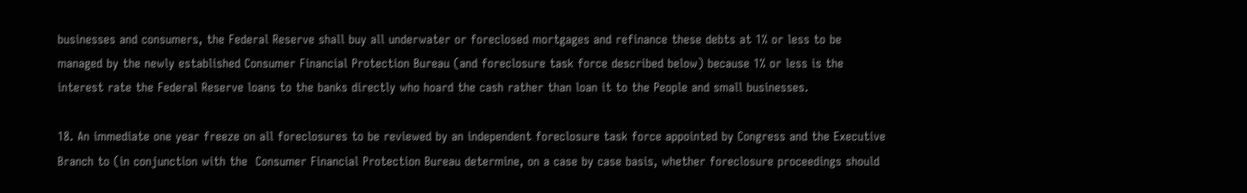businesses and consumers, the Federal Reserve shall buy all underwater or foreclosed mortgages and refinance these debts at 1% or less to be managed by the newly established Consumer Financial Protection Bureau (and foreclosure task force described below) because 1% or less is the interest rate the Federal Reserve loans to the banks directly who hoard the cash rather than loan it to the People and small businesses.

18. An immediate one year freeze on all foreclosures to be reviewed by an independent foreclosure task force appointed by Congress and the Executive Branch to (in conjunction with the  Consumer Financial Protection Bureau determine, on a case by case basis, whether foreclosure proceedings should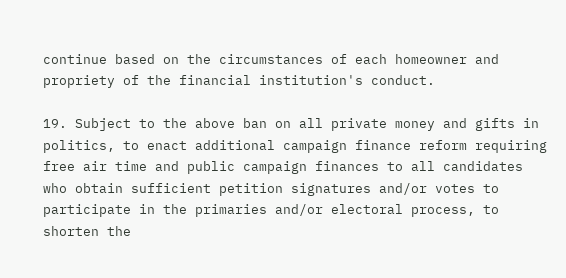continue based on the circumstances of each homeowner and propriety of the financial institution's conduct.

19. Subject to the above ban on all private money and gifts in politics, to enact additional campaign finance reform requiring free air time and public campaign finances to all candidates who obtain sufficient petition signatures and/or votes to participate in the primaries and/or electoral process, to shorten the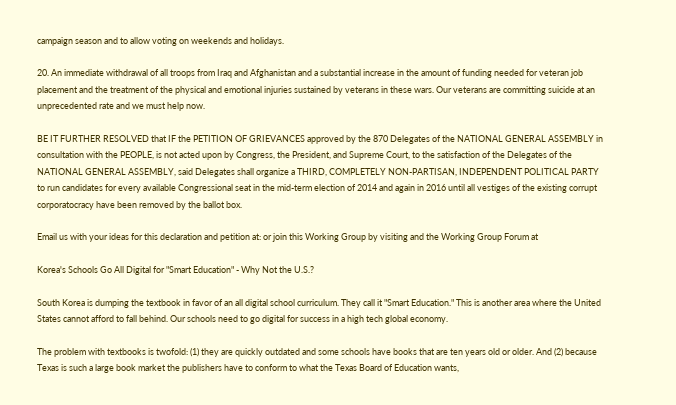campaign season and to allow voting on weekends and holidays.

20. An immediate withdrawal of all troops from Iraq and Afghanistan and a substantial increase in the amount of funding needed for veteran job placement and the treatment of the physical and emotional injuries sustained by veterans in these wars. Our veterans are committing suicide at an unprecedented rate and we must help now.

BE IT FURTHER RESOLVED that IF the PETITION OF GRIEVANCES approved by the 870 Delegates of the NATIONAL GENERAL ASSEMBLY in consultation with the PEOPLE, is not acted upon by Congress, the President, and Supreme Court, to the satisfaction of the Delegates of the NATIONAL GENERAL ASSEMBLY, said Delegates shall organize a THIRD, COMPLETELY NON-PARTISAN, INDEPENDENT POLITICAL PARTY to run candidates for every available Congressional seat in the mid-term election of 2014 and again in 2016 until all vestiges of the existing corrupt corporatocracy have been removed by the ballot box.

Email us with your ideas for this declaration and petition at: or join this Working Group by visiting and the Working Group Forum at

Korea's Schools Go All Digital for "Smart Education" - Why Not the U.S.?

South Korea is dumping the textbook in favor of an all digital school curriculum. They call it "Smart Education." This is another area where the United States cannot afford to fall behind. Our schools need to go digital for success in a high tech global economy.

The problem with textbooks is twofold: (1) they are quickly outdated and some schools have books that are ten years old or older. And (2) because Texas is such a large book market the publishers have to conform to what the Texas Board of Education wants,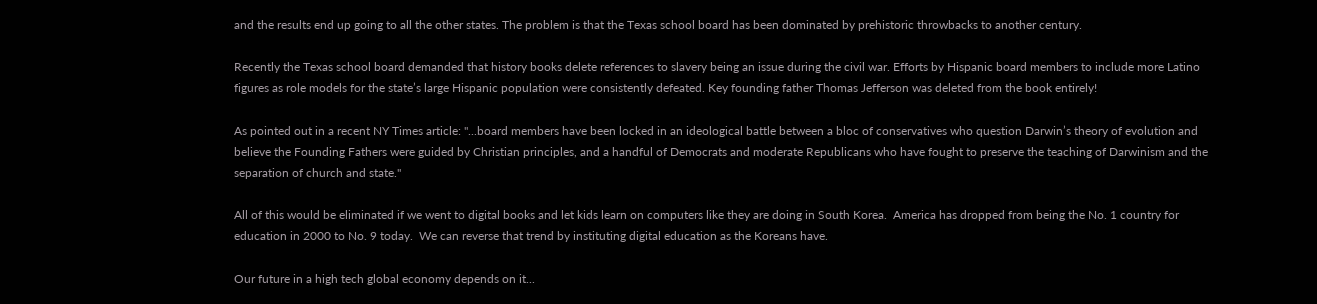and the results end up going to all the other states. The problem is that the Texas school board has been dominated by prehistoric throwbacks to another century.

Recently the Texas school board demanded that history books delete references to slavery being an issue during the civil war. Efforts by Hispanic board members to include more Latino figures as role models for the state’s large Hispanic population were consistently defeated. Key founding father Thomas Jefferson was deleted from the book entirely!

As pointed out in a recent NY Times article: "...board members have been locked in an ideological battle between a bloc of conservatives who question Darwin’s theory of evolution and believe the Founding Fathers were guided by Christian principles, and a handful of Democrats and moderate Republicans who have fought to preserve the teaching of Darwinism and the separation of church and state."

All of this would be eliminated if we went to digital books and let kids learn on computers like they are doing in South Korea.  America has dropped from being the No. 1 country for education in 2000 to No. 9 today.  We can reverse that trend by instituting digital education as the Koreans have.

Our future in a high tech global economy depends on it...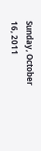Sunday, October 16, 2011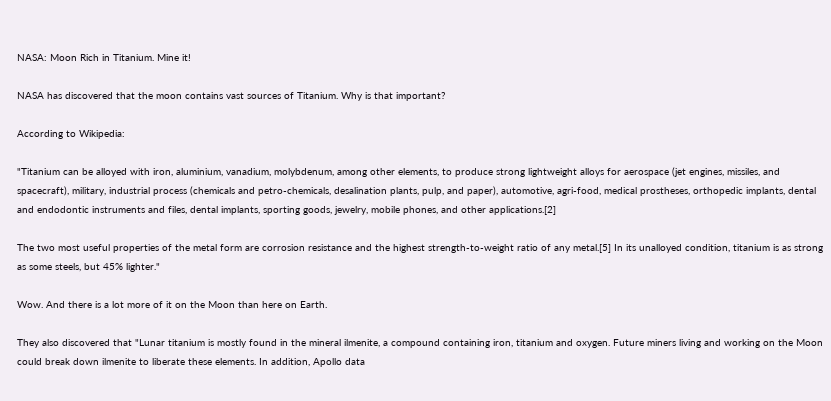NASA: Moon Rich in Titanium. Mine it!

NASA has discovered that the moon contains vast sources of Titanium. Why is that important?

According to Wikipedia:

"Titanium can be alloyed with iron, aluminium, vanadium, molybdenum, among other elements, to produce strong lightweight alloys for aerospace (jet engines, missiles, and spacecraft), military, industrial process (chemicals and petro-chemicals, desalination plants, pulp, and paper), automotive, agri-food, medical prostheses, orthopedic implants, dental and endodontic instruments and files, dental implants, sporting goods, jewelry, mobile phones, and other applications.[2]

The two most useful properties of the metal form are corrosion resistance and the highest strength-to-weight ratio of any metal.[5] In its unalloyed condition, titanium is as strong as some steels, but 45% lighter."

Wow. And there is a lot more of it on the Moon than here on Earth.

They also discovered that "Lunar titanium is mostly found in the mineral ilmenite, a compound containing iron, titanium and oxygen. Future miners living and working on the Moon could break down ilmenite to liberate these elements. In addition, Apollo data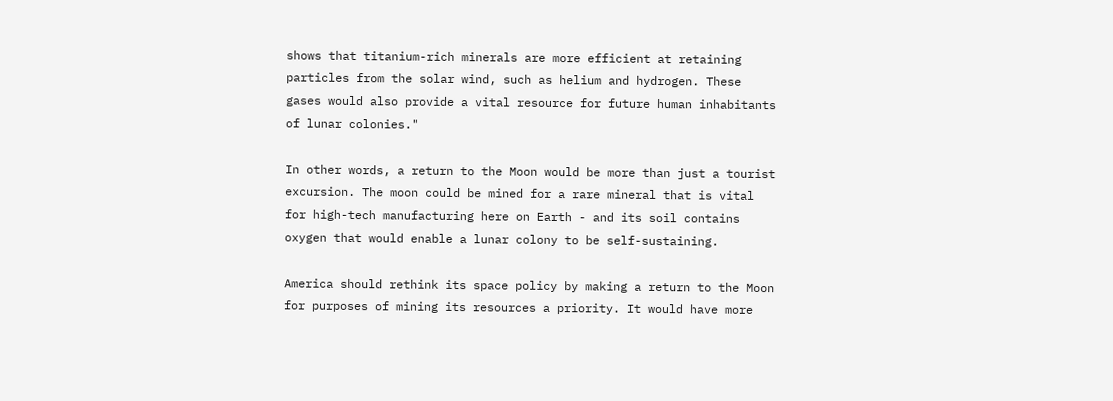shows that titanium-rich minerals are more efficient at retaining particles from the solar wind, such as helium and hydrogen. These gases would also provide a vital resource for future human inhabitants of lunar colonies."

In other words, a return to the Moon would be more than just a tourist excursion. The moon could be mined for a rare mineral that is vital for high-tech manufacturing here on Earth - and its soil contains oxygen that would enable a lunar colony to be self-sustaining.

America should rethink its space policy by making a return to the Moon for purposes of mining its resources a priority. It would have more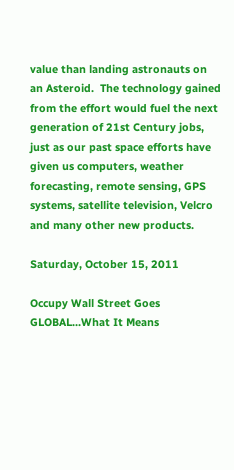value than landing astronauts on an Asteroid.  The technology gained from the effort would fuel the next generation of 21st Century jobs, just as our past space efforts have given us computers, weather forecasting, remote sensing, GPS systems, satellite television, Velcro and many other new products.

Saturday, October 15, 2011

Occupy Wall Street Goes GLOBAL...What It Means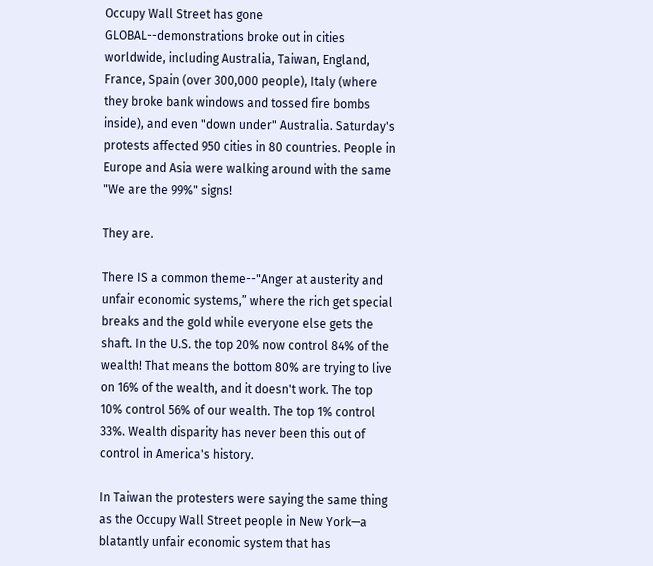Occupy Wall Street has gone GLOBAL--demonstrations broke out in cities worldwide, including Australia, Taiwan, England, France, Spain (over 300,000 people), Italy (where they broke bank windows and tossed fire bombs inside), and even "down under" Australia. Saturday's protests affected 950 cities in 80 countries. People in Europe and Asia were walking around with the same "We are the 99%" signs!

They are.

There IS a common theme--"Anger at austerity and unfair economic systems,” where the rich get special breaks and the gold while everyone else gets the shaft. In the U.S. the top 20% now control 84% of the wealth! That means the bottom 80% are trying to live on 16% of the wealth, and it doesn't work. The top 10% control 56% of our wealth. The top 1% control 33%. Wealth disparity has never been this out of control in America's history.

In Taiwan the protesters were saying the same thing as the Occupy Wall Street people in New York—a blatantly unfair economic system that has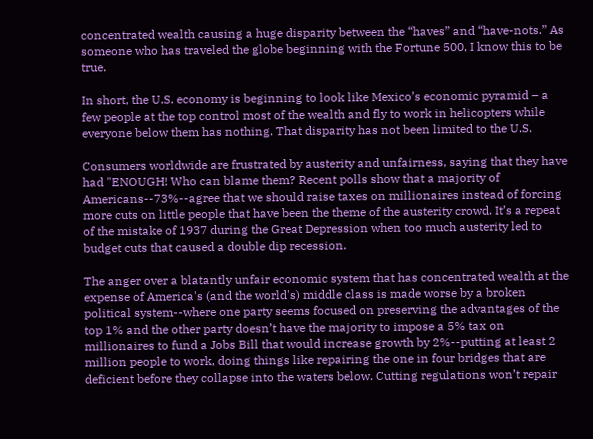concentrated wealth causing a huge disparity between the “haves” and “have-nots.” As someone who has traveled the globe beginning with the Fortune 500, I know this to be true.

In short, the U.S. economy is beginning to look like Mexico’s economic pyramid – a few people at the top control most of the wealth and fly to work in helicopters while everyone below them has nothing. That disparity has not been limited to the U.S.

Consumers worldwide are frustrated by austerity and unfairness, saying that they have had "ENOUGH! Who can blame them? Recent polls show that a majority of Americans--73%--agree that we should raise taxes on millionaires instead of forcing more cuts on little people that have been the theme of the austerity crowd. It’s a repeat of the mistake of 1937 during the Great Depression when too much austerity led to budget cuts that caused a double dip recession.

The anger over a blatantly unfair economic system that has concentrated wealth at the expense of America's (and the world's) middle class is made worse by a broken political system--where one party seems focused on preserving the advantages of the top 1% and the other party doesn’t have the majority to impose a 5% tax on millionaires to fund a Jobs Bill that would increase growth by 2%--putting at least 2 million people to work, doing things like repairing the one in four bridges that are deficient before they collapse into the waters below. Cutting regulations won’t repair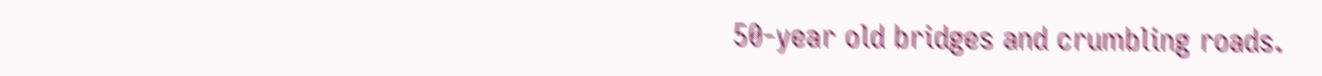50-year old bridges and crumbling roads.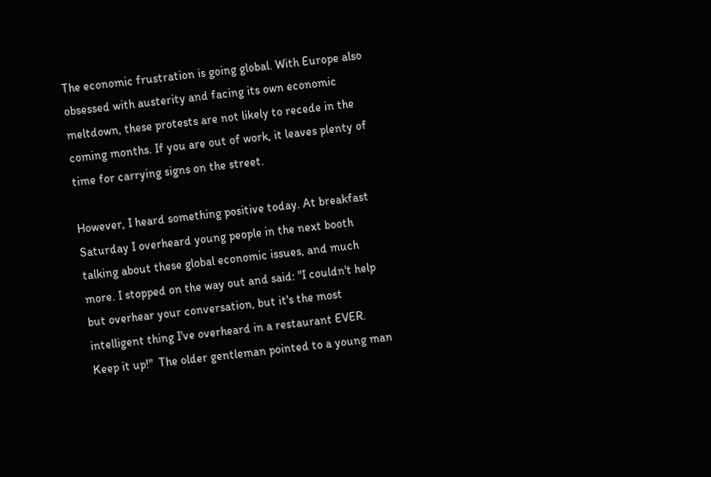The economic frustration is going global. With Europe also obsessed with austerity and facing its own economic meltdown, these protests are not likely to recede in the coming months. If you are out of work, it leaves plenty of time for carrying signs on the street.

However, I heard something positive today. At breakfast Saturday I overheard young people in the next booth talking about these global economic issues, and much more. I stopped on the way out and said: "I couldn't help but overhear your conversation, but it's the most intelligent thing I've overheard in a restaurant EVER. Keep it up!"  The older gentleman pointed to a young man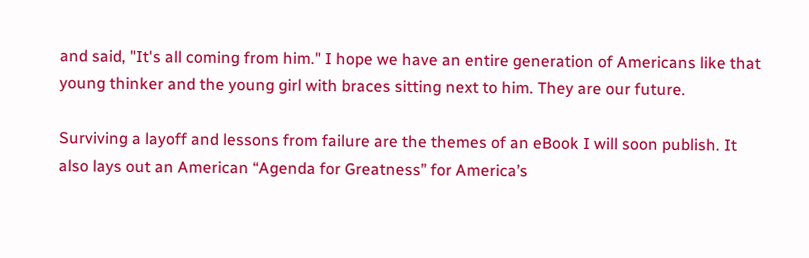and said, "It's all coming from him." I hope we have an entire generation of Americans like that young thinker and the young girl with braces sitting next to him. They are our future.

Surviving a layoff and lessons from failure are the themes of an eBook I will soon publish. It also lays out an American “Agenda for Greatness” for America’s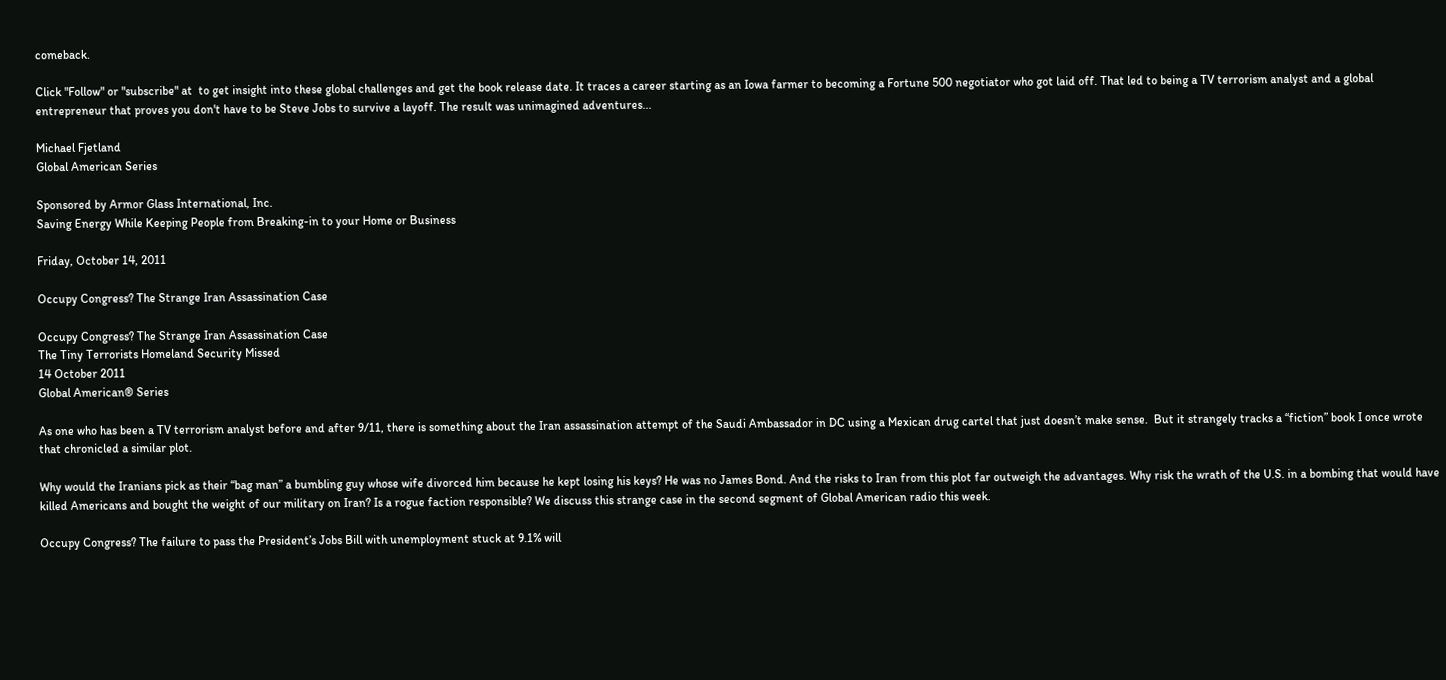comeback.

Click "Follow" or "subscribe" at  to get insight into these global challenges and get the book release date. It traces a career starting as an Iowa farmer to becoming a Fortune 500 negotiator who got laid off. That led to being a TV terrorism analyst and a global entrepreneur that proves you don't have to be Steve Jobs to survive a layoff. The result was unimagined adventures...

Michael Fjetland
Global American Series

Sponsored by Armor Glass International, Inc.
Saving Energy While Keeping People from Breaking-in to your Home or Business

Friday, October 14, 2011

Occupy Congress? The Strange Iran Assassination Case

Occupy Congress? The Strange Iran Assassination Case
The Tiny Terrorists Homeland Security Missed
14 October 2011
Global American® Series

As one who has been a TV terrorism analyst before and after 9/11, there is something about the Iran assassination attempt of the Saudi Ambassador in DC using a Mexican drug cartel that just doesn’t make sense.  But it strangely tracks a “fiction” book I once wrote that chronicled a similar plot.

Why would the Iranians pick as their “bag man” a bumbling guy whose wife divorced him because he kept losing his keys? He was no James Bond. And the risks to Iran from this plot far outweigh the advantages. Why risk the wrath of the U.S. in a bombing that would have killed Americans and bought the weight of our military on Iran? Is a rogue faction responsible? We discuss this strange case in the second segment of Global American radio this week.

Occupy Congress? The failure to pass the President’s Jobs Bill with unemployment stuck at 9.1% will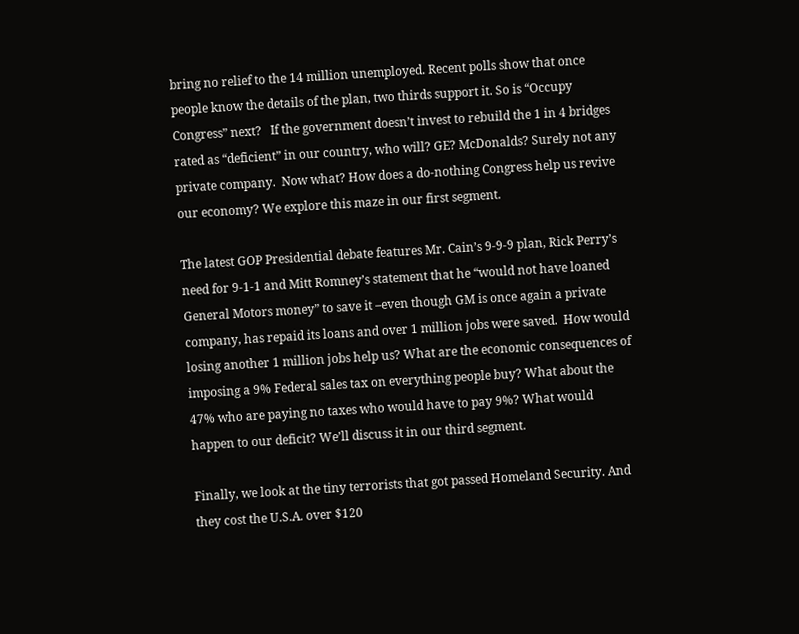bring no relief to the 14 million unemployed. Recent polls show that once people know the details of the plan, two thirds support it. So is “Occupy Congress” next?   If the government doesn’t invest to rebuild the 1 in 4 bridges rated as “deficient” in our country, who will? GE? McDonalds? Surely not any private company.  Now what? How does a do-nothing Congress help us revive our economy? We explore this maze in our first segment.

The latest GOP Presidential debate features Mr. Cain’s 9-9-9 plan, Rick Perry’s need for 9-1-1 and Mitt Romney’s statement that he “would not have loaned General Motors money” to save it –even though GM is once again a private company, has repaid its loans and over 1 million jobs were saved.  How would losing another 1 million jobs help us? What are the economic consequences of imposing a 9% Federal sales tax on everything people buy? What about the 47% who are paying no taxes who would have to pay 9%? What would happen to our deficit? We’ll discuss it in our third segment.

Finally, we look at the tiny terrorists that got passed Homeland Security. And they cost the U.S.A. over $120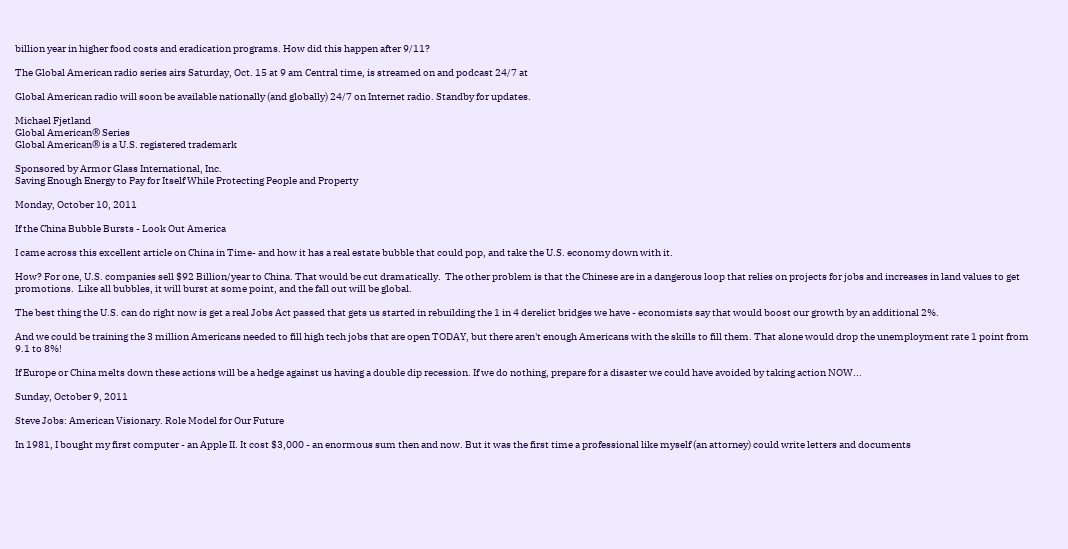billion year in higher food costs and eradication programs. How did this happen after 9/11?

The Global American radio series airs Saturday, Oct. 15 at 9 am Central time, is streamed on and podcast 24/7 at

Global American radio will soon be available nationally (and globally) 24/7 on Internet radio. Standby for updates.

Michael Fjetland
Global American® Series
Global American® is a U.S. registered trademark

Sponsored by Armor Glass International, Inc.
Saving Enough Energy to Pay for Itself While Protecting People and Property

Monday, October 10, 2011

If the China Bubble Bursts - Look Out America

I came across this excellent article on China in Time- and how it has a real estate bubble that could pop, and take the U.S. economy down with it.

How? For one, U.S. companies sell $92 Billion/year to China. That would be cut dramatically.  The other problem is that the Chinese are in a dangerous loop that relies on projects for jobs and increases in land values to get promotions.  Like all bubbles, it will burst at some point, and the fall out will be global.

The best thing the U.S. can do right now is get a real Jobs Act passed that gets us started in rebuilding the 1 in 4 derelict bridges we have - economists say that would boost our growth by an additional 2%.

And we could be training the 3 million Americans needed to fill high tech jobs that are open TODAY, but there aren't enough Americans with the skills to fill them. That alone would drop the unemployment rate 1 point from 9.1 to 8%!

If Europe or China melts down these actions will be a hedge against us having a double dip recession. If we do nothing, prepare for a disaster we could have avoided by taking action NOW...

Sunday, October 9, 2011

Steve Jobs: American Visionary. Role Model for Our Future

In 1981, I bought my first computer - an Apple II. It cost $3,000 - an enormous sum then and now. But it was the first time a professional like myself (an attorney) could write letters and documents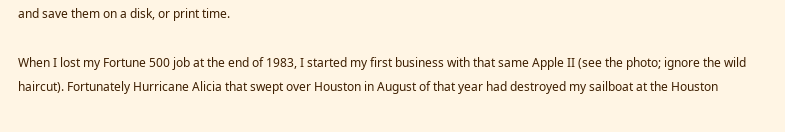and save them on a disk, or print time.

When I lost my Fortune 500 job at the end of 1983, I started my first business with that same Apple II (see the photo; ignore the wild haircut). Fortunately Hurricane Alicia that swept over Houston in August of that year had destroyed my sailboat at the Houston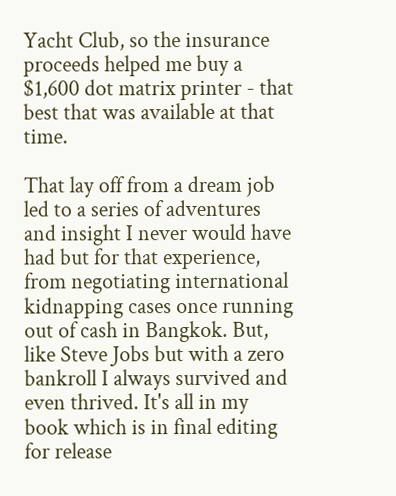Yacht Club, so the insurance proceeds helped me buy a $1,600 dot matrix printer - that best that was available at that time.

That lay off from a dream job led to a series of adventures and insight I never would have had but for that experience, from negotiating international kidnapping cases once running out of cash in Bangkok. But, like Steve Jobs but with a zero bankroll I always survived and even thrived. It's all in my book which is in final editing for release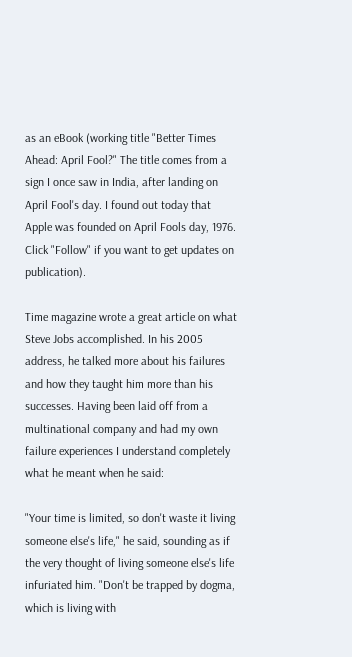as an eBook (working title "Better Times Ahead: April Fool?" The title comes from a sign I once saw in India, after landing on April Fool's day. I found out today that Apple was founded on April Fools day, 1976. Click "Follow" if you want to get updates on publication).

Time magazine wrote a great article on what Steve Jobs accomplished. In his 2005 address, he talked more about his failures and how they taught him more than his successes. Having been laid off from a multinational company and had my own failure experiences I understand completely what he meant when he said:

"Your time is limited, so don't waste it living someone else's life," he said, sounding as if the very thought of living someone else's life infuriated him. "Don't be trapped by dogma, which is living with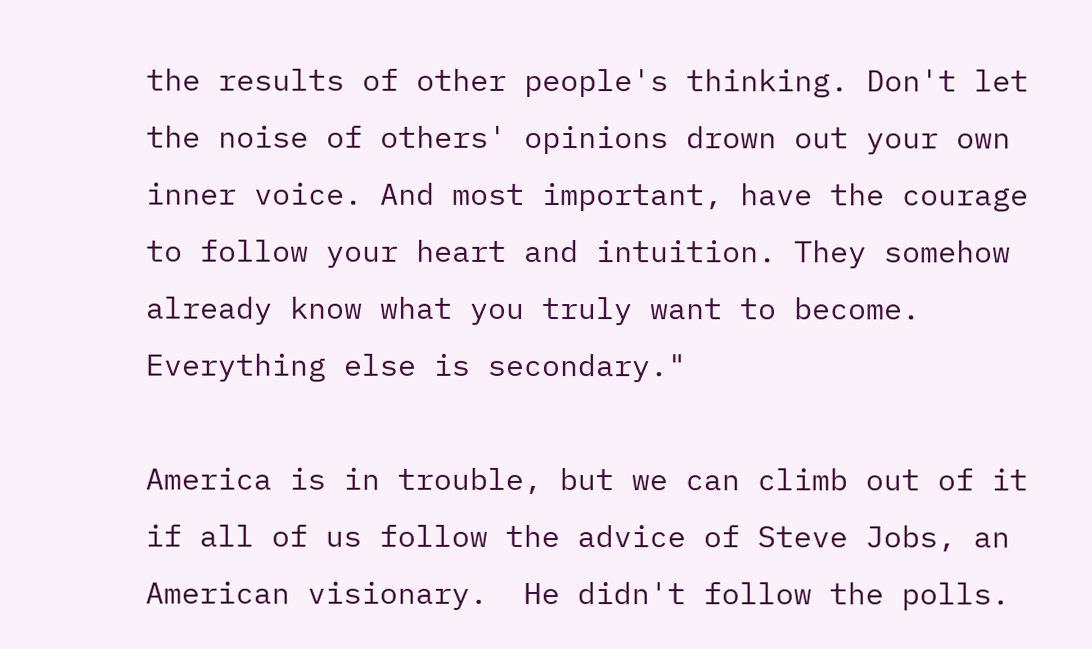the results of other people's thinking. Don't let the noise of others' opinions drown out your own inner voice. And most important, have the courage to follow your heart and intuition. They somehow already know what you truly want to become. Everything else is secondary."

America is in trouble, but we can climb out of it if all of us follow the advice of Steve Jobs, an American visionary.  He didn't follow the polls.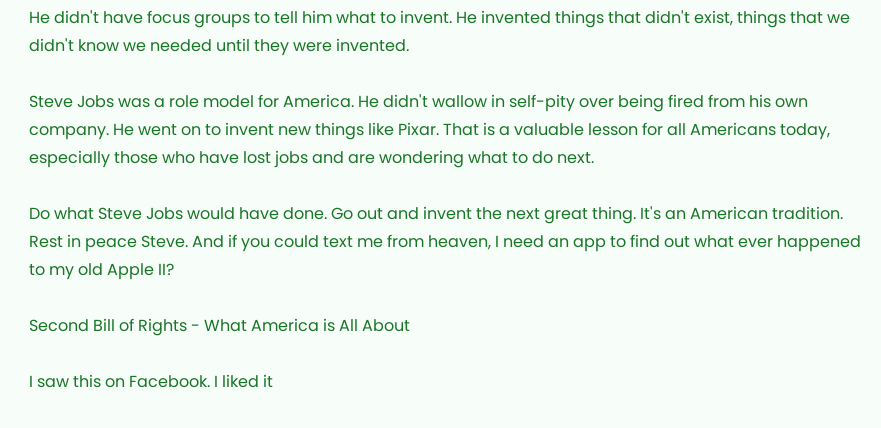He didn't have focus groups to tell him what to invent. He invented things that didn't exist, things that we didn't know we needed until they were invented.

Steve Jobs was a role model for America. He didn't wallow in self-pity over being fired from his own company. He went on to invent new things like Pixar. That is a valuable lesson for all Americans today, especially those who have lost jobs and are wondering what to do next.

Do what Steve Jobs would have done. Go out and invent the next great thing. It's an American tradition.
Rest in peace Steve. And if you could text me from heaven, I need an app to find out what ever happened to my old Apple II?

Second Bill of Rights - What America is All About

I saw this on Facebook. I liked it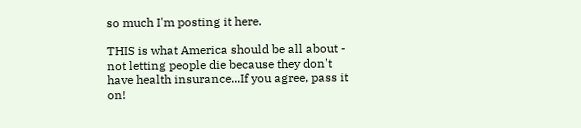so much I'm posting it here.

THIS is what America should be all about - not letting people die because they don't have health insurance...If you agree, pass it on!